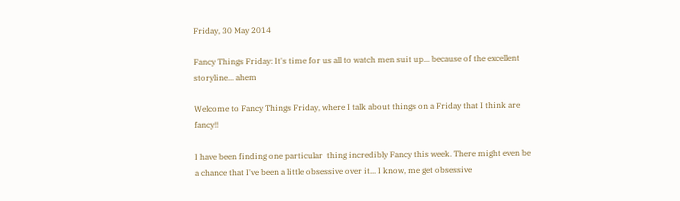Friday, 30 May 2014

Fancy Things Friday: It's time for us all to watch men suit up... because of the excellent storyline... ahem

Welcome to Fancy Things Friday, where I talk about things on a Friday that I think are fancy!!

I have been finding one particular  thing incredibly Fancy this week. There might even be a chance that I've been a little obsessive over it... I know, me get obsessive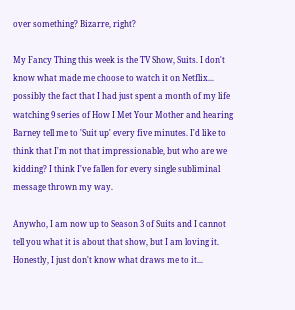over something? Bizarre, right?

My Fancy Thing this week is the TV Show, Suits. I don't know what made me choose to watch it on Netflix... possibly the fact that I had just spent a month of my life watching 9 series of How I Met Your Mother and hearing Barney tell me to 'Suit up' every five minutes. I'd like to think that I'm not that impressionable, but who are we kidding? I think I've fallen for every single subliminal message thrown my way.

Anywho, I am now up to Season 3 of Suits and I cannot tell you what it is about that show, but I am loving it. Honestly, I just don't know what draws me to it...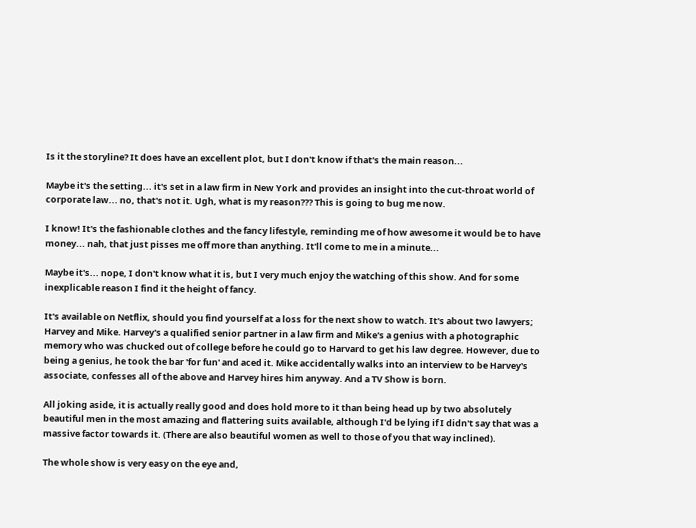Is it the storyline? It does have an excellent plot, but I don't know if that's the main reason...

Maybe it's the setting... it's set in a law firm in New York and provides an insight into the cut-throat world of corporate law... no, that's not it. Ugh, what is my reason??? This is going to bug me now.

I know! It's the fashionable clothes and the fancy lifestyle, reminding me of how awesome it would be to have money... nah, that just pisses me off more than anything. It'll come to me in a minute...

Maybe it's... nope, I don't know what it is, but I very much enjoy the watching of this show. And for some inexplicable reason I find it the height of fancy.

It's available on Netflix, should you find yourself at a loss for the next show to watch. It's about two lawyers; Harvey and Mike. Harvey's a qualified senior partner in a law firm and Mike's a genius with a photographic memory who was chucked out of college before he could go to Harvard to get his law degree. However, due to being a genius, he took the bar 'for fun' and aced it. Mike accidentally walks into an interview to be Harvey's associate, confesses all of the above and Harvey hires him anyway. And a TV Show is born.

All joking aside, it is actually really good and does hold more to it than being head up by two absolutely beautiful men in the most amazing and flattering suits available, although I'd be lying if I didn't say that was a massive factor towards it. (There are also beautiful women as well to those of you that way inclined).

The whole show is very easy on the eye and,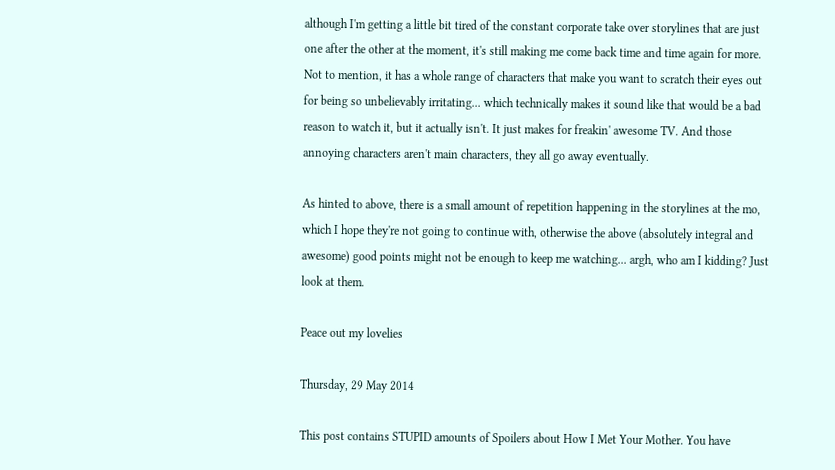although I'm getting a little bit tired of the constant corporate take over storylines that are just one after the other at the moment, it's still making me come back time and time again for more. Not to mention, it has a whole range of characters that make you want to scratch their eyes out for being so unbelievably irritating... which technically makes it sound like that would be a bad reason to watch it, but it actually isn't. It just makes for freakin' awesome TV. And those annoying characters aren't main characters, they all go away eventually.

As hinted to above, there is a small amount of repetition happening in the storylines at the mo, which I hope they're not going to continue with, otherwise the above (absolutely integral and awesome) good points might not be enough to keep me watching... argh, who am I kidding? Just look at them.

Peace out my lovelies

Thursday, 29 May 2014

This post contains STUPID amounts of Spoilers about How I Met Your Mother. You have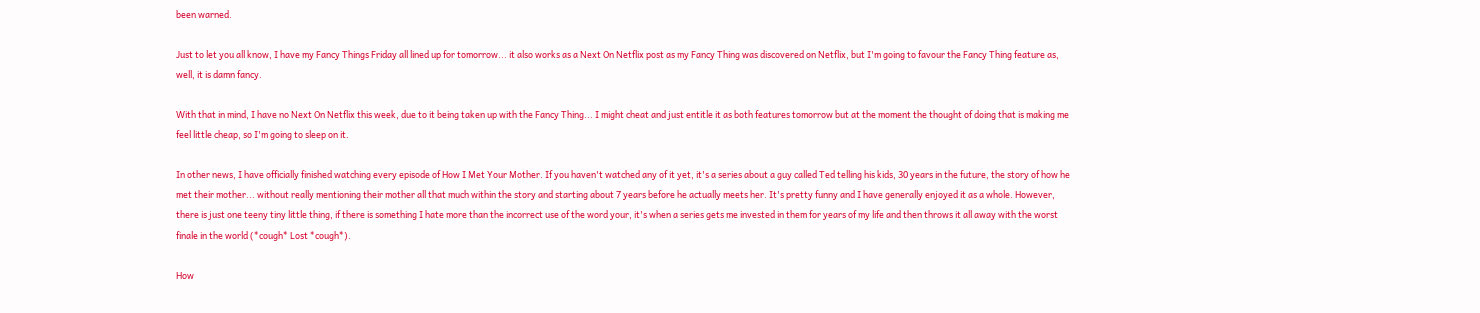been warned.

Just to let you all know, I have my Fancy Things Friday all lined up for tomorrow... it also works as a Next On Netflix post as my Fancy Thing was discovered on Netflix, but I'm going to favour the Fancy Thing feature as, well, it is damn fancy.

With that in mind, I have no Next On Netflix this week, due to it being taken up with the Fancy Thing... I might cheat and just entitle it as both features tomorrow but at the moment the thought of doing that is making me feel little cheap, so I'm going to sleep on it.

In other news, I have officially finished watching every episode of How I Met Your Mother. If you haven't watched any of it yet, it's a series about a guy called Ted telling his kids, 30 years in the future, the story of how he met their mother... without really mentioning their mother all that much within the story and starting about 7 years before he actually meets her. It's pretty funny and I have generally enjoyed it as a whole. However, there is just one teeny tiny little thing, if there is something I hate more than the incorrect use of the word your, it's when a series gets me invested in them for years of my life and then throws it all away with the worst finale in the world (*cough* Lost *cough*).

How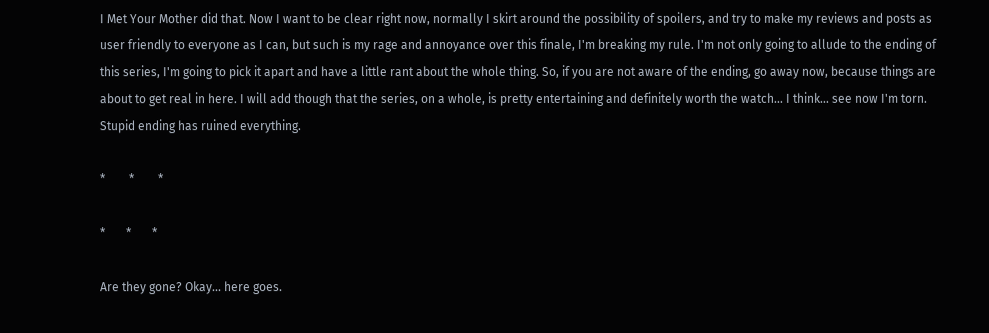I Met Your Mother did that. Now I want to be clear right now, normally I skirt around the possibility of spoilers, and try to make my reviews and posts as user friendly to everyone as I can, but such is my rage and annoyance over this finale, I'm breaking my rule. I'm not only going to allude to the ending of this series, I'm going to pick it apart and have a little rant about the whole thing. So, if you are not aware of the ending, go away now, because things are about to get real in here. I will add though that the series, on a whole, is pretty entertaining and definitely worth the watch... I think... see now I'm torn. Stupid ending has ruined everything.

*        *        *

*       *       *

Are they gone? Okay... here goes.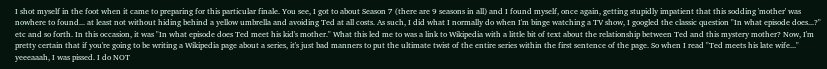I shot myself in the foot when it came to preparing for this particular finale. You see, I got to about Season 7 (there are 9 seasons in all) and I found myself, once again, getting stupidly impatient that this sodding 'mother' was nowhere to found... at least not without hiding behind a yellow umbrella and avoiding Ted at all costs. As such, I did what I normally do when I'm binge watching a TV show, I googled the classic question "In what episode does...?" etc and so forth. In this occasion, it was "In what episode does Ted meet his kid's mother." What this led me to was a link to Wikipedia with a little bit of text about the relationship between Ted and this mystery mother? Now, I'm pretty certain that if you're going to be writing a Wikipedia page about a series, it's just bad manners to put the ultimate twist of the entire series within the first sentence of the page. So when I read "Ted meets his late wife..." yeeeaaah, I was pissed. I do NOT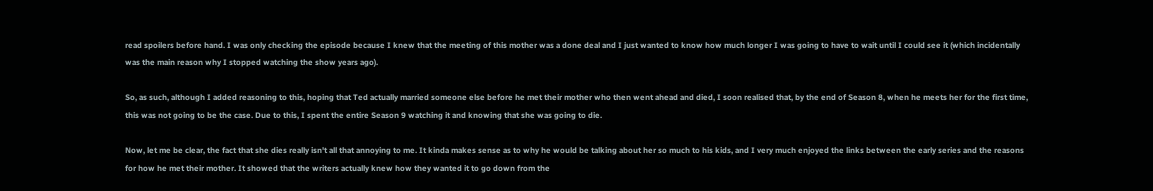read spoilers before hand. I was only checking the episode because I knew that the meeting of this mother was a done deal and I just wanted to know how much longer I was going to have to wait until I could see it (which incidentally was the main reason why I stopped watching the show years ago).

So, as such, although I added reasoning to this, hoping that Ted actually married someone else before he met their mother who then went ahead and died, I soon realised that, by the end of Season 8, when he meets her for the first time, this was not going to be the case. Due to this, I spent the entire Season 9 watching it and knowing that she was going to die.

Now, let me be clear, the fact that she dies really isn't all that annoying to me. It kinda makes sense as to why he would be talking about her so much to his kids, and I very much enjoyed the links between the early series and the reasons for how he met their mother. It showed that the writers actually knew how they wanted it to go down from the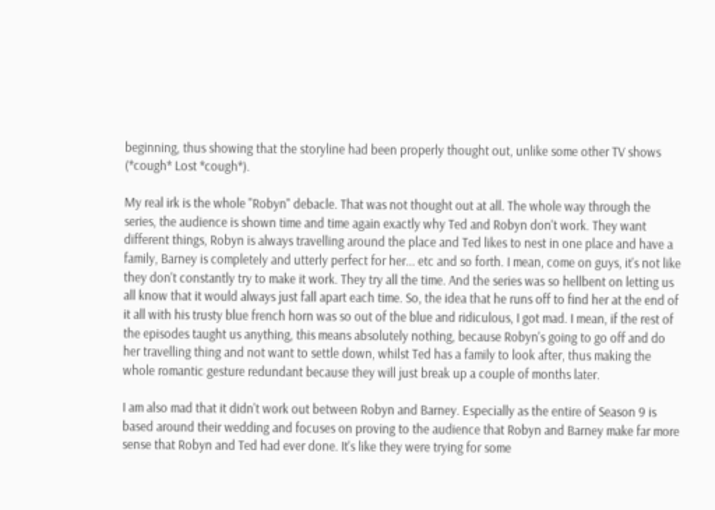beginning, thus showing that the storyline had been properly thought out, unlike some other TV shows (*cough* Lost *cough*).

My real irk is the whole "Robyn" debacle. That was not thought out at all. The whole way through the series, the audience is shown time and time again exactly why Ted and Robyn don't work. They want different things, Robyn is always travelling around the place and Ted likes to nest in one place and have a family, Barney is completely and utterly perfect for her... etc and so forth. I mean, come on guys, it's not like they don't constantly try to make it work. They try all the time. And the series was so hellbent on letting us all know that it would always just fall apart each time. So, the idea that he runs off to find her at the end of it all with his trusty blue french horn was so out of the blue and ridiculous, I got mad. I mean, if the rest of the episodes taught us anything, this means absolutely nothing, because Robyn's going to go off and do her travelling thing and not want to settle down, whilst Ted has a family to look after, thus making the whole romantic gesture redundant because they will just break up a couple of months later.

I am also mad that it didn't work out between Robyn and Barney. Especially as the entire of Season 9 is based around their wedding and focuses on proving to the audience that Robyn and Barney make far more sense that Robyn and Ted had ever done. It's like they were trying for some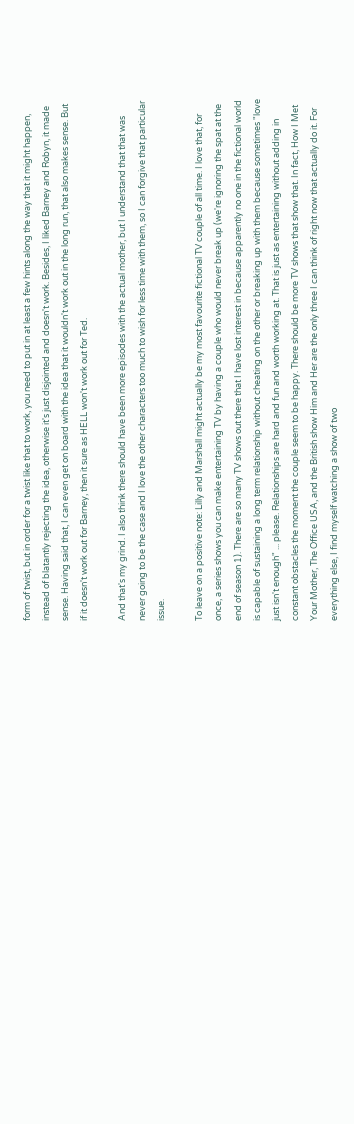form of twist, but in order for a twist like that to work, you need to put in at least a few hints along the way that it might happen, instead of blatantly rejecting the idea, otherwise it's just disjointed and doesn't work. Besides, I liked Barney and Robyn, it made sense. Having said that, I can even get on board with the idea that it wouldn't work out in the long run, that also makes sense. But if it doesn't work out for Barney, then it sure as HELL won't work out for Ted.

And that's my grind. I also think there should have been more episodes with the actual mother, but I understand that that was never going to be the case and I love the other characters too much to wish for less time with them, so I can forgive that particular issue.

To leave on a positive note: Lilly and Marshall might actually be my most favourite fictional TV couple of all time. I love that, for once, a series shows you can make entertaining TV by having a couple who would never break up (we're ignoring the spat at the end of season 1). There are so many TV shows out there that I have lost interest in because apparently no one in the fictional world is capable of sustaining a long term relationship without cheating on the other or breaking up with them because sometimes "love just isn't enough" ... please. Relationships are hard and fun and worth working at. That is just as entertaining without adding in constant obstacles the moment the couple seem to be happy. There should be more TV shows that show that. In fact, How I Met Your Mother, The Office USA, and the British show Him and Her are the only three I can think of right now that actually do it. For everything else, I find myself watching a show of two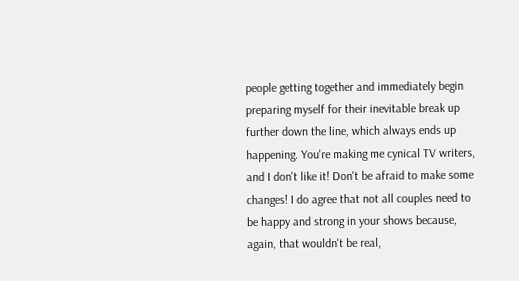people getting together and immediately begin preparing myself for their inevitable break up further down the line, which always ends up happening. You're making me cynical TV writers, and I don't like it! Don't be afraid to make some changes! I do agree that not all couples need to be happy and strong in your shows because, again, that wouldn't be real,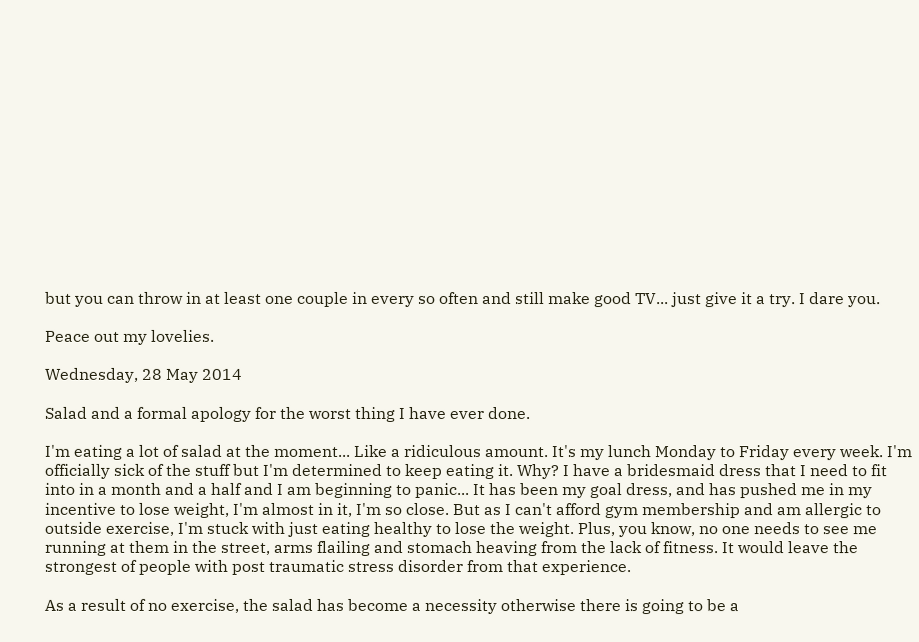but you can throw in at least one couple in every so often and still make good TV... just give it a try. I dare you.

Peace out my lovelies.

Wednesday, 28 May 2014

Salad and a formal apology for the worst thing I have ever done.

I'm eating a lot of salad at the moment... Like a ridiculous amount. It's my lunch Monday to Friday every week. I'm officially sick of the stuff but I'm determined to keep eating it. Why? I have a bridesmaid dress that I need to fit into in a month and a half and I am beginning to panic... It has been my goal dress, and has pushed me in my incentive to lose weight, I'm almost in it, I'm so close. But as I can't afford gym membership and am allergic to outside exercise, I'm stuck with just eating healthy to lose the weight. Plus, you know, no one needs to see me running at them in the street, arms flailing and stomach heaving from the lack of fitness. It would leave the strongest of people with post traumatic stress disorder from that experience.

As a result of no exercise, the salad has become a necessity otherwise there is going to be a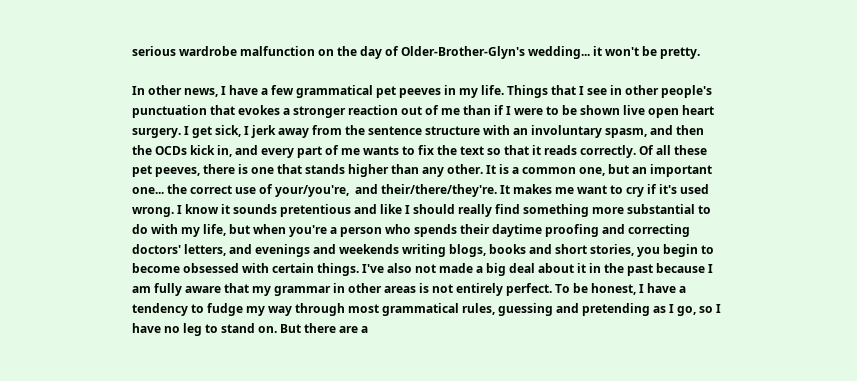serious wardrobe malfunction on the day of Older-Brother-Glyn's wedding... it won't be pretty.

In other news, I have a few grammatical pet peeves in my life. Things that I see in other people's punctuation that evokes a stronger reaction out of me than if I were to be shown live open heart surgery. I get sick, I jerk away from the sentence structure with an involuntary spasm, and then the OCDs kick in, and every part of me wants to fix the text so that it reads correctly. Of all these pet peeves, there is one that stands higher than any other. It is a common one, but an important one... the correct use of your/you're,  and their/there/they're. It makes me want to cry if it's used wrong. I know it sounds pretentious and like I should really find something more substantial to do with my life, but when you're a person who spends their daytime proofing and correcting doctors' letters, and evenings and weekends writing blogs, books and short stories, you begin to become obsessed with certain things. I've also not made a big deal about it in the past because I am fully aware that my grammar in other areas is not entirely perfect. To be honest, I have a tendency to fudge my way through most grammatical rules, guessing and pretending as I go, so I have no leg to stand on. But there are a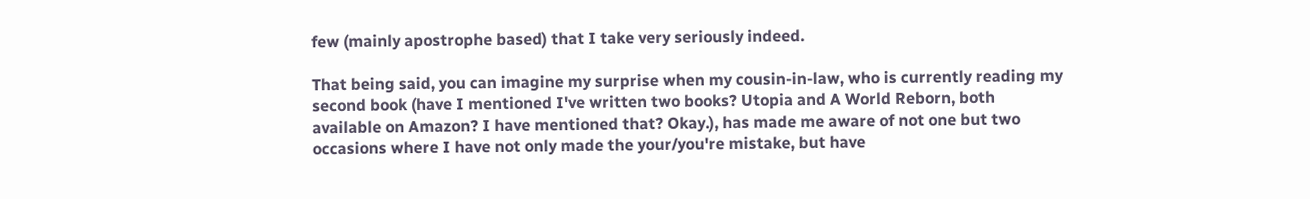few (mainly apostrophe based) that I take very seriously indeed.

That being said, you can imagine my surprise when my cousin-in-law, who is currently reading my second book (have I mentioned I've written two books? Utopia and A World Reborn, both available on Amazon? I have mentioned that? Okay.), has made me aware of not one but two occasions where I have not only made the your/you're mistake, but have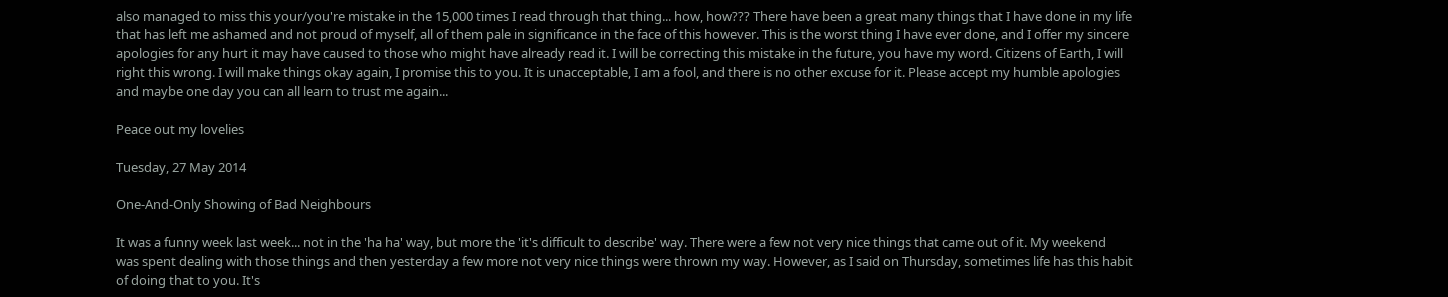also managed to miss this your/you're mistake in the 15,000 times I read through that thing... how, how??? There have been a great many things that I have done in my life that has left me ashamed and not proud of myself, all of them pale in significance in the face of this however. This is the worst thing I have ever done, and I offer my sincere apologies for any hurt it may have caused to those who might have already read it. I will be correcting this mistake in the future, you have my word. Citizens of Earth, I will right this wrong. I will make things okay again, I promise this to you. It is unacceptable, I am a fool, and there is no other excuse for it. Please accept my humble apologies and maybe one day you can all learn to trust me again...

Peace out my lovelies

Tuesday, 27 May 2014

One-And-Only Showing of Bad Neighbours

It was a funny week last week... not in the 'ha ha' way, but more the 'it's difficult to describe' way. There were a few not very nice things that came out of it. My weekend  was spent dealing with those things and then yesterday a few more not very nice things were thrown my way. However, as I said on Thursday, sometimes life has this habit of doing that to you. It's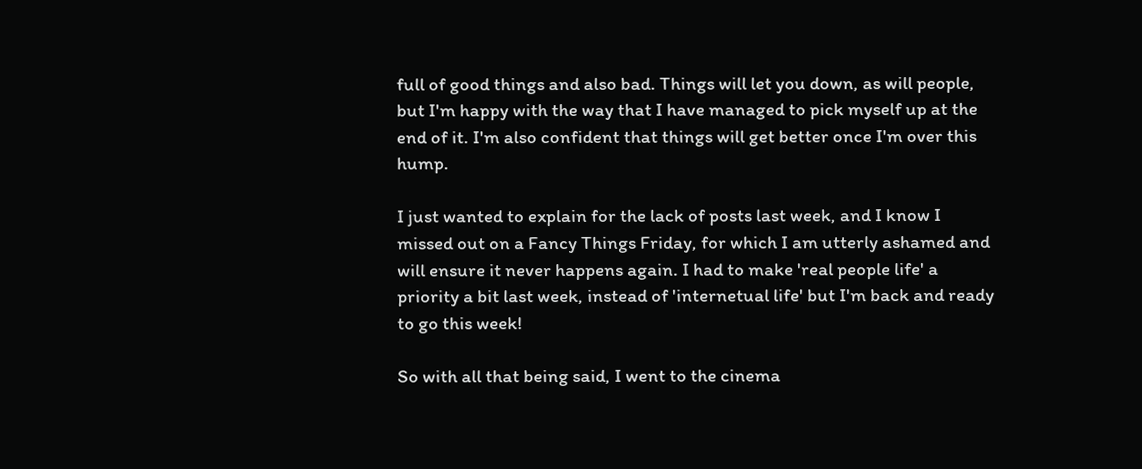full of good things and also bad. Things will let you down, as will people, but I'm happy with the way that I have managed to pick myself up at the end of it. I'm also confident that things will get better once I'm over this hump.

I just wanted to explain for the lack of posts last week, and I know I missed out on a Fancy Things Friday, for which I am utterly ashamed and will ensure it never happens again. I had to make 'real people life' a priority a bit last week, instead of 'internetual life' but I'm back and ready to go this week!

So with all that being said, I went to the cinema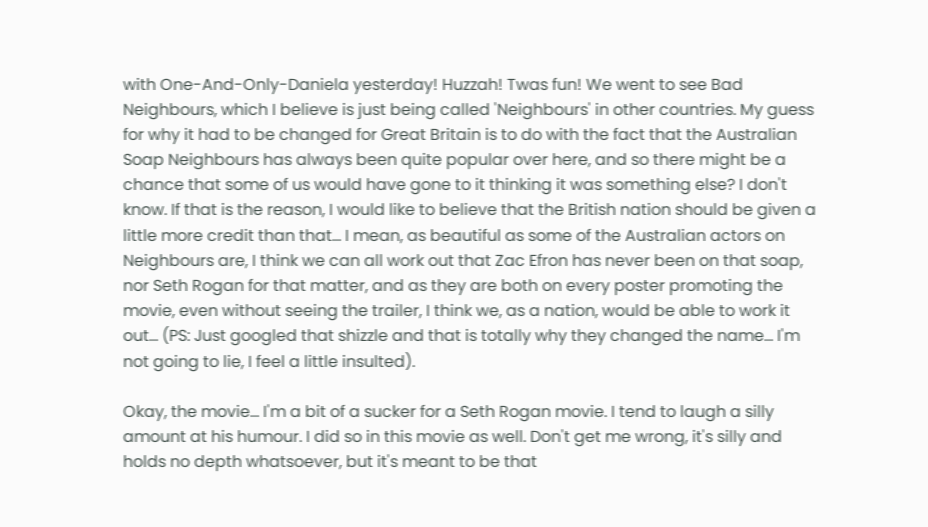with One-And-Only-Daniela yesterday! Huzzah! Twas fun! We went to see Bad Neighbours, which I believe is just being called 'Neighbours' in other countries. My guess for why it had to be changed for Great Britain is to do with the fact that the Australian Soap Neighbours has always been quite popular over here, and so there might be a chance that some of us would have gone to it thinking it was something else? I don't know. If that is the reason, I would like to believe that the British nation should be given a little more credit than that... I mean, as beautiful as some of the Australian actors on Neighbours are, I think we can all work out that Zac Efron has never been on that soap, nor Seth Rogan for that matter, and as they are both on every poster promoting the movie, even without seeing the trailer, I think we, as a nation, would be able to work it out... (PS: Just googled that shizzle and that is totally why they changed the name... I'm not going to lie, I feel a little insulted).

Okay, the movie... I'm a bit of a sucker for a Seth Rogan movie. I tend to laugh a silly amount at his humour. I did so in this movie as well. Don't get me wrong, it's silly and holds no depth whatsoever, but it's meant to be that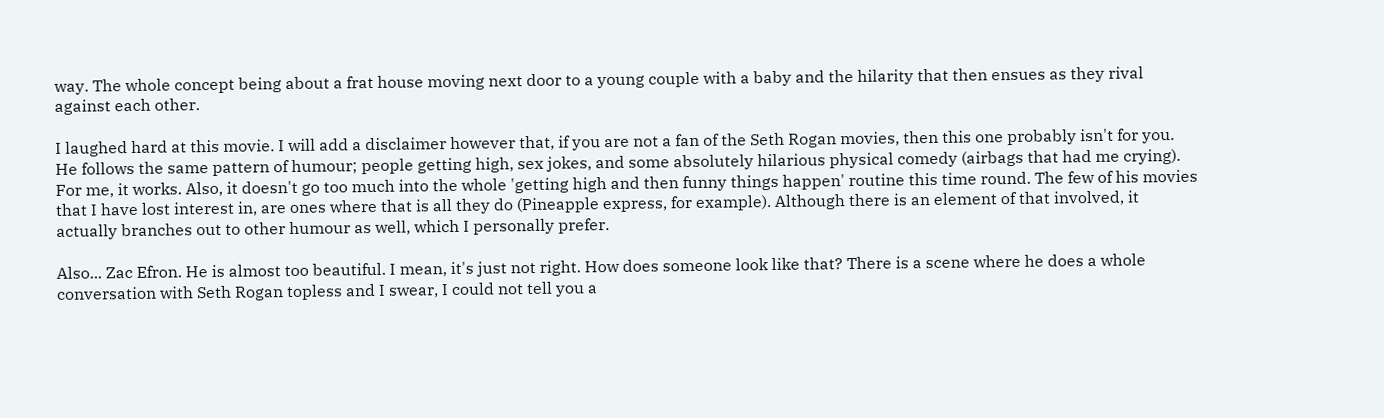way. The whole concept being about a frat house moving next door to a young couple with a baby and the hilarity that then ensues as they rival against each other.

I laughed hard at this movie. I will add a disclaimer however that, if you are not a fan of the Seth Rogan movies, then this one probably isn't for you. He follows the same pattern of humour; people getting high, sex jokes, and some absolutely hilarious physical comedy (airbags that had me crying). For me, it works. Also, it doesn't go too much into the whole 'getting high and then funny things happen' routine this time round. The few of his movies that I have lost interest in, are ones where that is all they do (Pineapple express, for example). Although there is an element of that involved, it actually branches out to other humour as well, which I personally prefer.

Also... Zac Efron. He is almost too beautiful. I mean, it's just not right. How does someone look like that? There is a scene where he does a whole conversation with Seth Rogan topless and I swear, I could not tell you a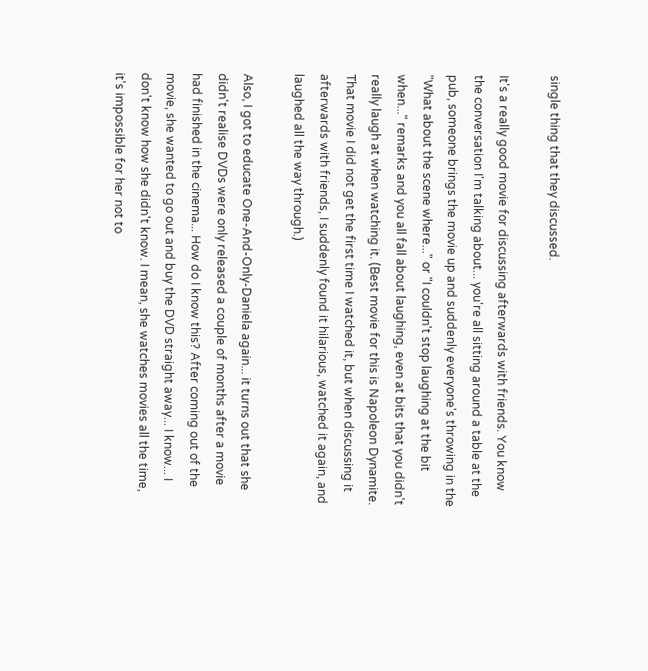single thing that they discussed.

It's a really good movie for discussing afterwards with friends. You know the conversation I'm talking about... you're all sitting around a table at the pub, someone brings the movie up and suddenly everyone's throwing in the "What about the scene where..." or "I couldn't stop laughing at the bit when..." remarks and you all fall about laughing, even at bits that you didn't really laugh at when watching it. (Best movie for this is Napoleon Dynamite. That movie I did not get the first time I watched it, but when discussing it afterwards with friends, I suddenly found it hilarious, watched it again, and laughed all the way through.)

Also, I got to educate One-And-Only-Daniela again... it turns out that she didn't realise DVDs were only released a couple of months after a movie had finished in the cinema... How do I know this? After coming out of the movie, she wanted to go out and buy the DVD straight away... I know... I don't know how she didn't know. I mean, she watches movies all the time, it's impossible for her not to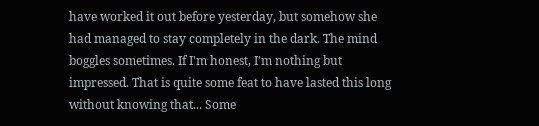have worked it out before yesterday, but somehow she had managed to stay completely in the dark. The mind boggles sometimes. If I'm honest, I'm nothing but impressed. That is quite some feat to have lasted this long without knowing that... Some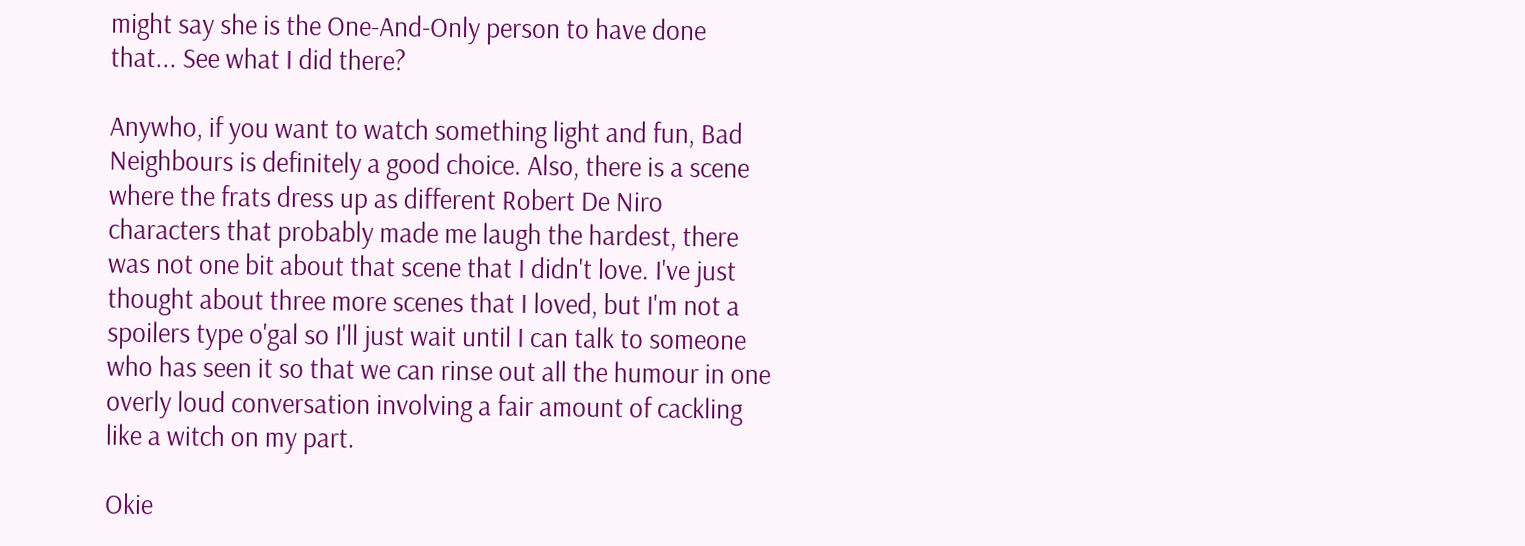might say she is the One-And-Only person to have done that... See what I did there?

Anywho, if you want to watch something light and fun, Bad Neighbours is definitely a good choice. Also, there is a scene where the frats dress up as different Robert De Niro characters that probably made me laugh the hardest, there was not one bit about that scene that I didn't love. I've just thought about three more scenes that I loved, but I'm not a spoilers type o'gal so I'll just wait until I can talk to someone who has seen it so that we can rinse out all the humour in one overly loud conversation involving a fair amount of cackling like a witch on my part.

Okie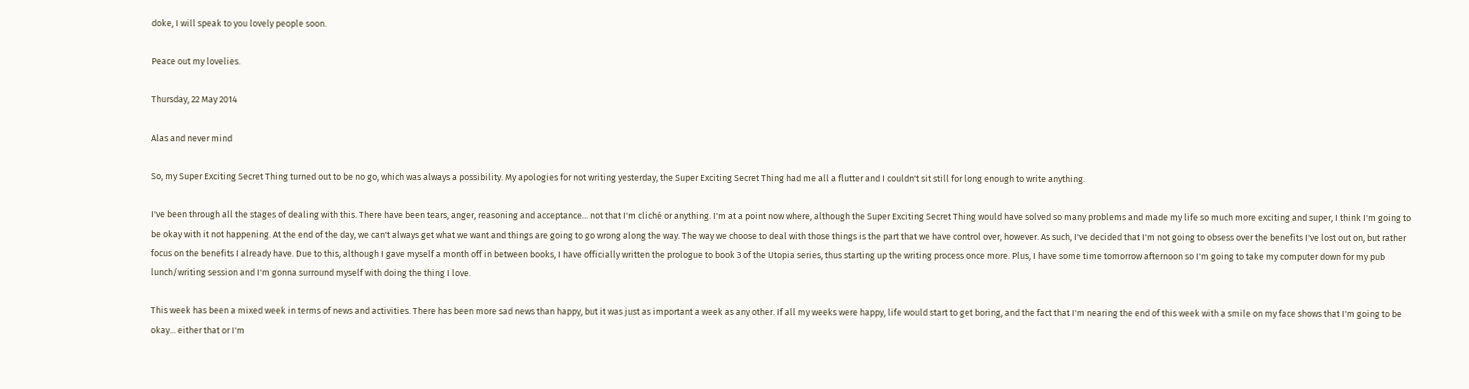doke, I will speak to you lovely people soon.

Peace out my lovelies.

Thursday, 22 May 2014

Alas and never mind

So, my Super Exciting Secret Thing turned out to be no go, which was always a possibility. My apologies for not writing yesterday, the Super Exciting Secret Thing had me all a flutter and I couldn't sit still for long enough to write anything.

I've been through all the stages of dealing with this. There have been tears, anger, reasoning and acceptance... not that I'm cliché or anything. I'm at a point now where, although the Super Exciting Secret Thing would have solved so many problems and made my life so much more exciting and super, I think I'm going to be okay with it not happening. At the end of the day, we can't always get what we want and things are going to go wrong along the way. The way we choose to deal with those things is the part that we have control over, however. As such, I've decided that I'm not going to obsess over the benefits I've lost out on, but rather focus on the benefits I already have. Due to this, although I gave myself a month off in between books, I have officially written the prologue to book 3 of the Utopia series, thus starting up the writing process once more. Plus, I have some time tomorrow afternoon so I'm going to take my computer down for my pub lunch/writing session and I'm gonna surround myself with doing the thing I love.

This week has been a mixed week in terms of news and activities. There has been more sad news than happy, but it was just as important a week as any other. If all my weeks were happy, life would start to get boring, and the fact that I'm nearing the end of this week with a smile on my face shows that I'm going to be okay... either that or I'm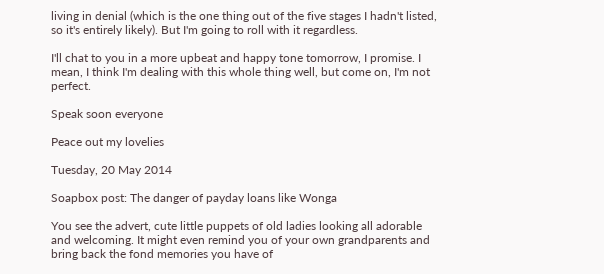living in denial (which is the one thing out of the five stages I hadn't listed, so it's entirely likely). But I'm going to roll with it regardless.

I'll chat to you in a more upbeat and happy tone tomorrow, I promise. I mean, I think I'm dealing with this whole thing well, but come on, I'm not perfect.

Speak soon everyone

Peace out my lovelies

Tuesday, 20 May 2014

Soapbox post: The danger of payday loans like Wonga

You see the advert, cute little puppets of old ladies looking all adorable and welcoming. It might even remind you of your own grandparents and bring back the fond memories you have of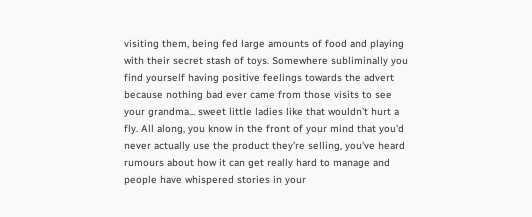visiting them, being fed large amounts of food and playing with their secret stash of toys. Somewhere subliminally you find yourself having positive feelings towards the advert because nothing bad ever came from those visits to see your grandma... sweet little ladies like that wouldn't hurt a fly. All along, you know in the front of your mind that you'd never actually use the product they're selling, you've heard rumours about how it can get really hard to manage and people have whispered stories in your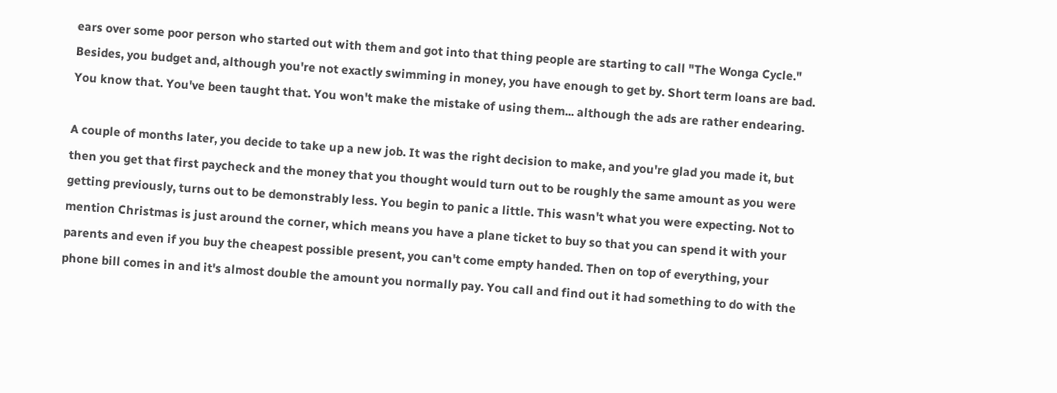ears over some poor person who started out with them and got into that thing people are starting to call "The Wonga Cycle." Besides, you budget and, although you're not exactly swimming in money, you have enough to get by. Short term loans are bad. You know that. You've been taught that. You won't make the mistake of using them... although the ads are rather endearing.

A couple of months later, you decide to take up a new job. It was the right decision to make, and you're glad you made it, but then you get that first paycheck and the money that you thought would turn out to be roughly the same amount as you were getting previously, turns out to be demonstrably less. You begin to panic a little. This wasn't what you were expecting. Not to mention Christmas is just around the corner, which means you have a plane ticket to buy so that you can spend it with your parents and even if you buy the cheapest possible present, you can't come empty handed. Then on top of everything, your phone bill comes in and it's almost double the amount you normally pay. You call and find out it had something to do with the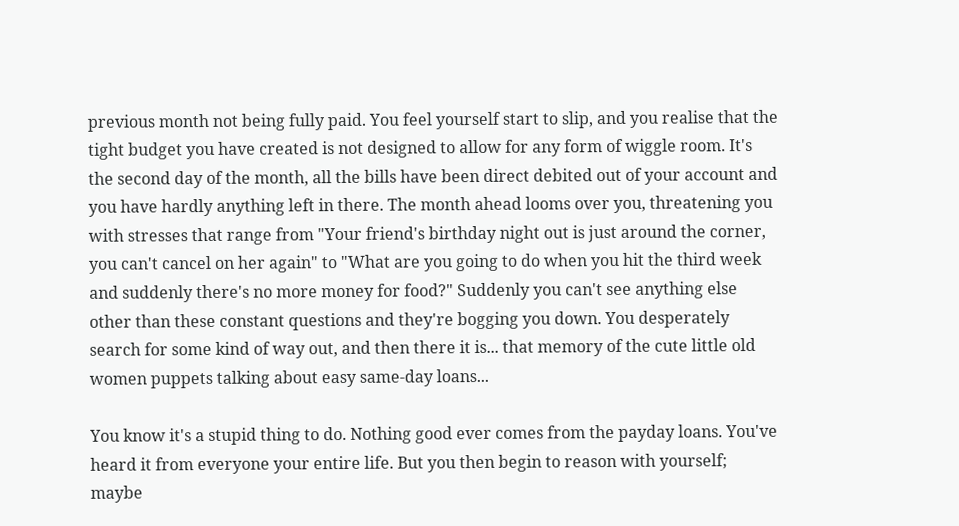previous month not being fully paid. You feel yourself start to slip, and you realise that the tight budget you have created is not designed to allow for any form of wiggle room. It's the second day of the month, all the bills have been direct debited out of your account and you have hardly anything left in there. The month ahead looms over you, threatening you with stresses that range from "Your friend's birthday night out is just around the corner, you can't cancel on her again" to "What are you going to do when you hit the third week and suddenly there's no more money for food?" Suddenly you can't see anything else other than these constant questions and they're bogging you down. You desperately search for some kind of way out, and then there it is... that memory of the cute little old women puppets talking about easy same-day loans...

You know it's a stupid thing to do. Nothing good ever comes from the payday loans. You've heard it from everyone your entire life. But you then begin to reason with yourself; maybe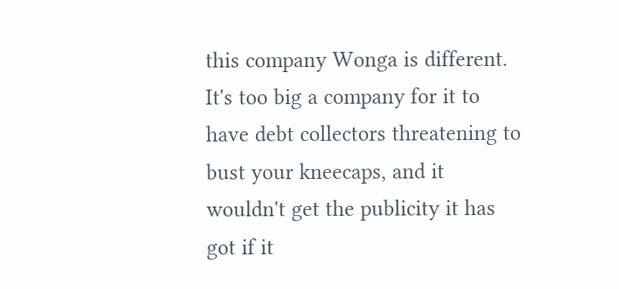this company Wonga is different. It's too big a company for it to have debt collectors threatening to bust your kneecaps, and it wouldn't get the publicity it has got if it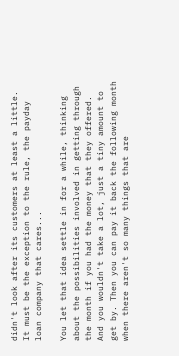didn't look after its customers at least a little. It must be the exception to the rule, the payday loan company that cares...

You let that idea settle in for a while, thinking about the possibilities involved in getting through the month if you had the money that they offered. And you wouldn't take a lot, just a tiny amount to get by. Then you can pay it back the following month when there aren't so many things that are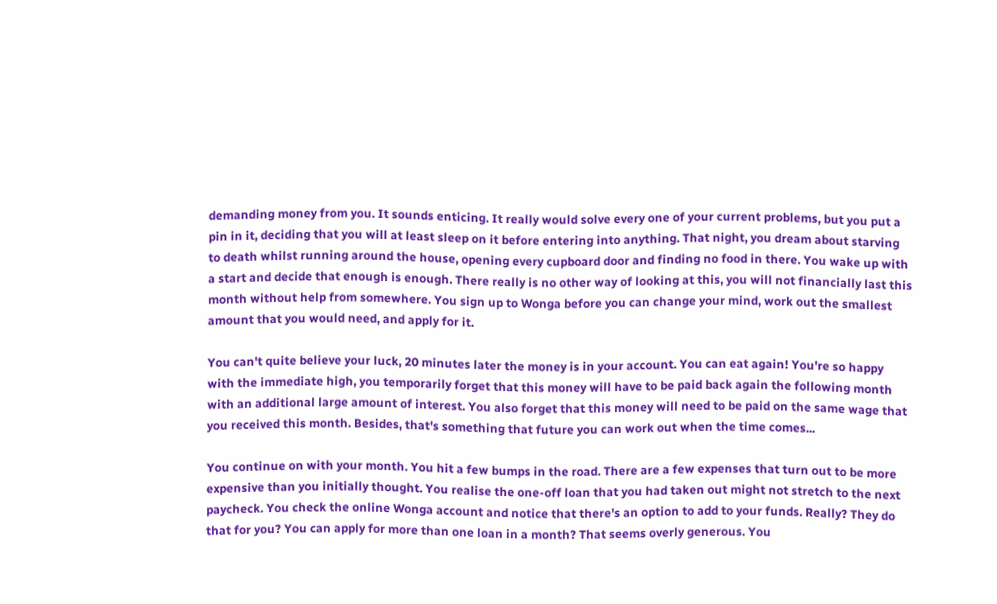demanding money from you. It sounds enticing. It really would solve every one of your current problems, but you put a pin in it, deciding that you will at least sleep on it before entering into anything. That night, you dream about starving to death whilst running around the house, opening every cupboard door and finding no food in there. You wake up with a start and decide that enough is enough. There really is no other way of looking at this, you will not financially last this month without help from somewhere. You sign up to Wonga before you can change your mind, work out the smallest amount that you would need, and apply for it.

You can't quite believe your luck, 20 minutes later the money is in your account. You can eat again! You're so happy with the immediate high, you temporarily forget that this money will have to be paid back again the following month with an additional large amount of interest. You also forget that this money will need to be paid on the same wage that you received this month. Besides, that's something that future you can work out when the time comes...

You continue on with your month. You hit a few bumps in the road. There are a few expenses that turn out to be more expensive than you initially thought. You realise the one-off loan that you had taken out might not stretch to the next paycheck. You check the online Wonga account and notice that there's an option to add to your funds. Really? They do that for you? You can apply for more than one loan in a month? That seems overly generous. You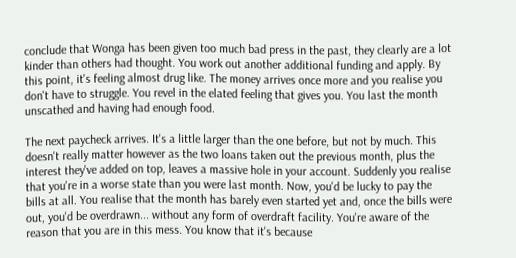conclude that Wonga has been given too much bad press in the past, they clearly are a lot kinder than others had thought. You work out another additional funding and apply. By this point, it's feeling almost drug like. The money arrives once more and you realise you don't have to struggle. You revel in the elated feeling that gives you. You last the month unscathed and having had enough food.

The next paycheck arrives. It's a little larger than the one before, but not by much. This doesn't really matter however as the two loans taken out the previous month, plus the interest they've added on top, leaves a massive hole in your account. Suddenly you realise that you're in a worse state than you were last month. Now, you'd be lucky to pay the bills at all. You realise that the month has barely even started yet and, once the bills were out, you'd be overdrawn... without any form of overdraft facility. You're aware of the reason that you are in this mess. You know that it's because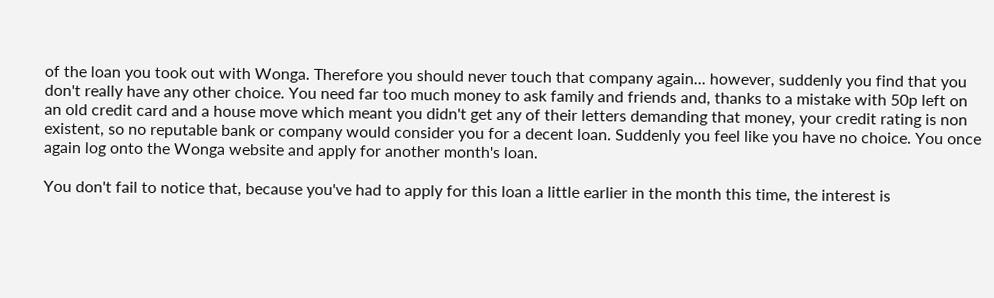of the loan you took out with Wonga. Therefore you should never touch that company again... however, suddenly you find that you don't really have any other choice. You need far too much money to ask family and friends and, thanks to a mistake with 50p left on an old credit card and a house move which meant you didn't get any of their letters demanding that money, your credit rating is non existent, so no reputable bank or company would consider you for a decent loan. Suddenly you feel like you have no choice. You once again log onto the Wonga website and apply for another month's loan.

You don't fail to notice that, because you've had to apply for this loan a little earlier in the month this time, the interest is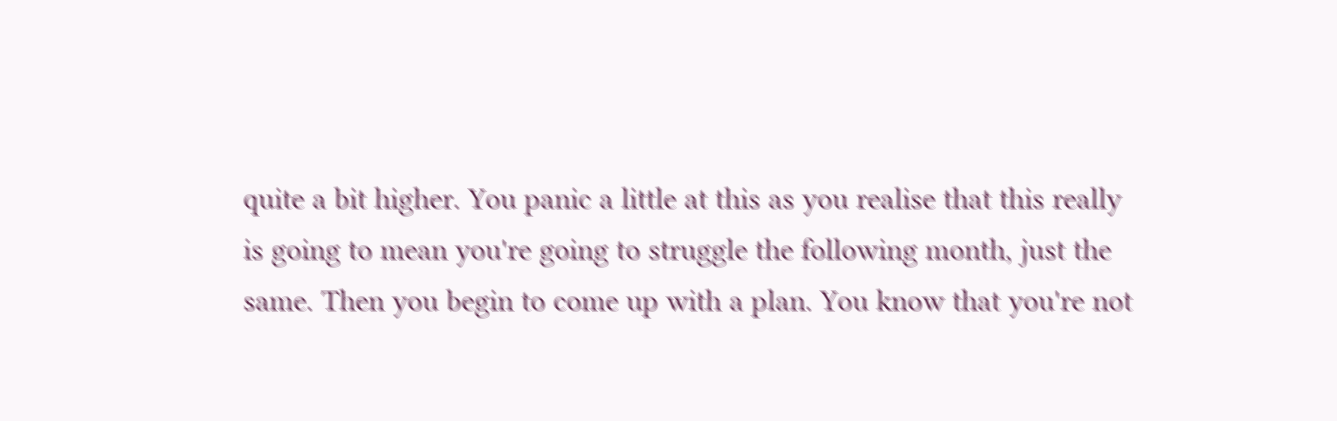quite a bit higher. You panic a little at this as you realise that this really is going to mean you're going to struggle the following month, just the same. Then you begin to come up with a plan. You know that you're not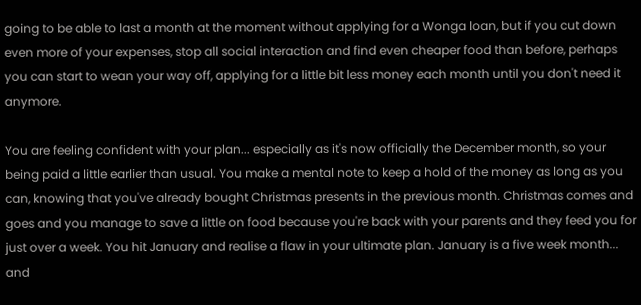going to be able to last a month at the moment without applying for a Wonga loan, but if you cut down even more of your expenses, stop all social interaction and find even cheaper food than before, perhaps you can start to wean your way off, applying for a little bit less money each month until you don't need it anymore.

You are feeling confident with your plan... especially as it's now officially the December month, so your being paid a little earlier than usual. You make a mental note to keep a hold of the money as long as you can, knowing that you've already bought Christmas presents in the previous month. Christmas comes and goes and you manage to save a little on food because you're back with your parents and they feed you for just over a week. You hit January and realise a flaw in your ultimate plan. January is a five week month... and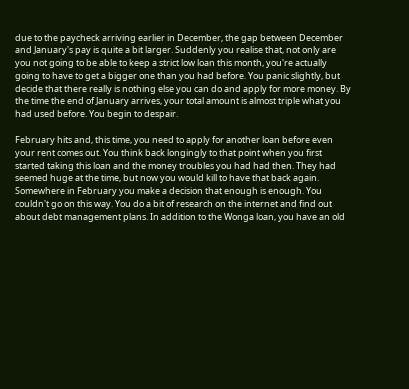due to the paycheck arriving earlier in December, the gap between December and January's pay is quite a bit larger. Suddenly you realise that, not only are you not going to be able to keep a strict low loan this month, you're actually going to have to get a bigger one than you had before. You panic slightly, but decide that there really is nothing else you can do and apply for more money. By the time the end of January arrives, your total amount is almost triple what you had used before. You begin to despair.

February hits and, this time, you need to apply for another loan before even your rent comes out. You think back longingly to that point when you first started taking this loan and the money troubles you had had then. They had seemed huge at the time, but now you would kill to have that back again. Somewhere in February you make a decision that enough is enough. You couldn't go on this way. You do a bit of research on the internet and find out about debt management plans. In addition to the Wonga loan, you have an old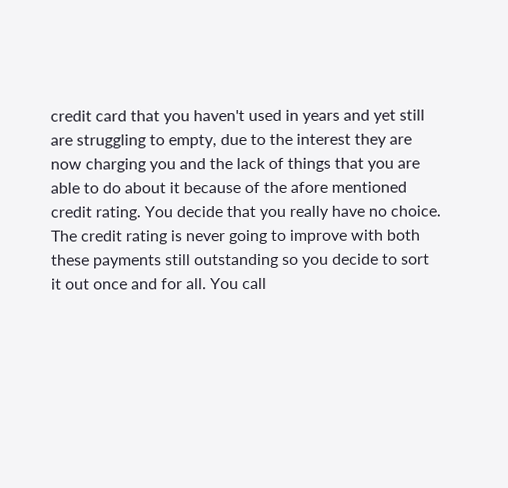credit card that you haven't used in years and yet still are struggling to empty, due to the interest they are now charging you and the lack of things that you are able to do about it because of the afore mentioned credit rating. You decide that you really have no choice. The credit rating is never going to improve with both these payments still outstanding so you decide to sort it out once and for all. You call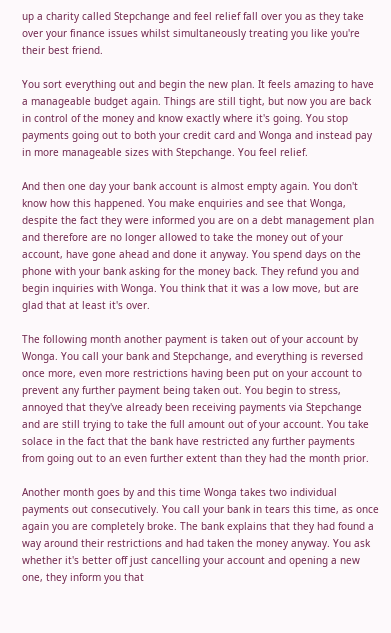up a charity called Stepchange and feel relief fall over you as they take over your finance issues whilst simultaneously treating you like you're their best friend.

You sort everything out and begin the new plan. It feels amazing to have a manageable budget again. Things are still tight, but now you are back in control of the money and know exactly where it's going. You stop payments going out to both your credit card and Wonga and instead pay in more manageable sizes with Stepchange. You feel relief.

And then one day your bank account is almost empty again. You don't know how this happened. You make enquiries and see that Wonga, despite the fact they were informed you are on a debt management plan and therefore are no longer allowed to take the money out of your account, have gone ahead and done it anyway. You spend days on the phone with your bank asking for the money back. They refund you and begin inquiries with Wonga. You think that it was a low move, but are glad that at least it's over.

The following month another payment is taken out of your account by Wonga. You call your bank and Stepchange, and everything is reversed once more, even more restrictions having been put on your account to prevent any further payment being taken out. You begin to stress, annoyed that they've already been receiving payments via Stepchange and are still trying to take the full amount out of your account. You take solace in the fact that the bank have restricted any further payments from going out to an even further extent than they had the month prior.

Another month goes by and this time Wonga takes two individual payments out consecutively. You call your bank in tears this time, as once again you are completely broke. The bank explains that they had found a way around their restrictions and had taken the money anyway. You ask whether it's better off just cancelling your account and opening a new one, they inform you that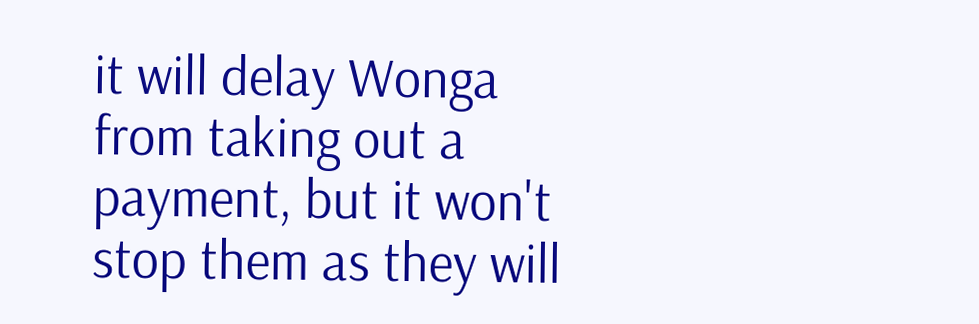it will delay Wonga from taking out a payment, but it won't stop them as they will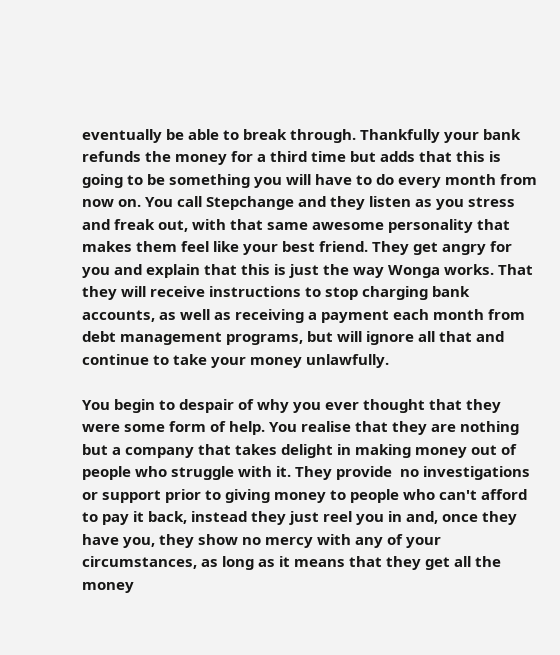eventually be able to break through. Thankfully your bank refunds the money for a third time but adds that this is going to be something you will have to do every month from now on. You call Stepchange and they listen as you stress and freak out, with that same awesome personality that makes them feel like your best friend. They get angry for you and explain that this is just the way Wonga works. That they will receive instructions to stop charging bank accounts, as well as receiving a payment each month from debt management programs, but will ignore all that and continue to take your money unlawfully.

You begin to despair of why you ever thought that they were some form of help. You realise that they are nothing but a company that takes delight in making money out of people who struggle with it. They provide  no investigations or support prior to giving money to people who can't afford to pay it back, instead they just reel you in and, once they have you, they show no mercy with any of your circumstances, as long as it means that they get all the money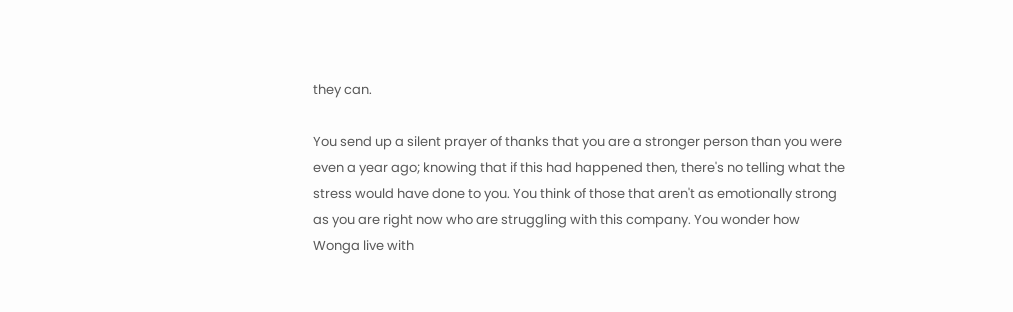they can.

You send up a silent prayer of thanks that you are a stronger person than you were even a year ago; knowing that if this had happened then, there's no telling what the stress would have done to you. You think of those that aren't as emotionally strong as you are right now who are struggling with this company. You wonder how Wonga live with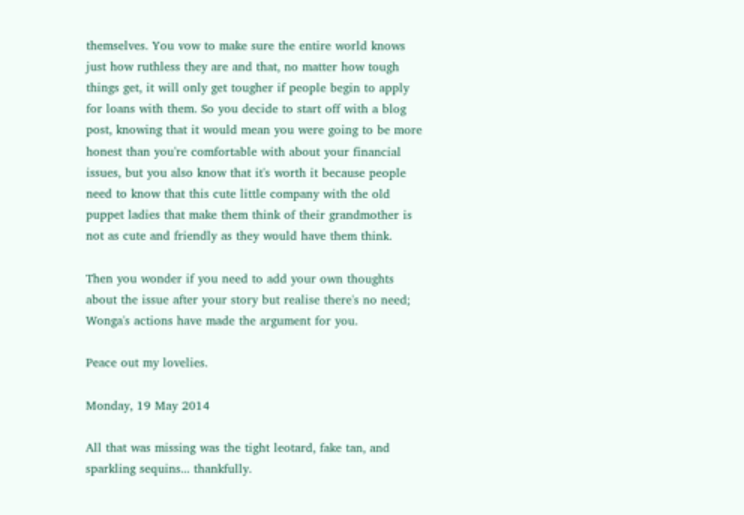themselves. You vow to make sure the entire world knows just how ruthless they are and that, no matter how tough things get, it will only get tougher if people begin to apply for loans with them. So you decide to start off with a blog post, knowing that it would mean you were going to be more honest than you're comfortable with about your financial issues, but you also know that it's worth it because people need to know that this cute little company with the old puppet ladies that make them think of their grandmother is not as cute and friendly as they would have them think.

Then you wonder if you need to add your own thoughts about the issue after your story but realise there's no need; Wonga's actions have made the argument for you.

Peace out my lovelies.

Monday, 19 May 2014

All that was missing was the tight leotard, fake tan, and sparkling sequins... thankfully.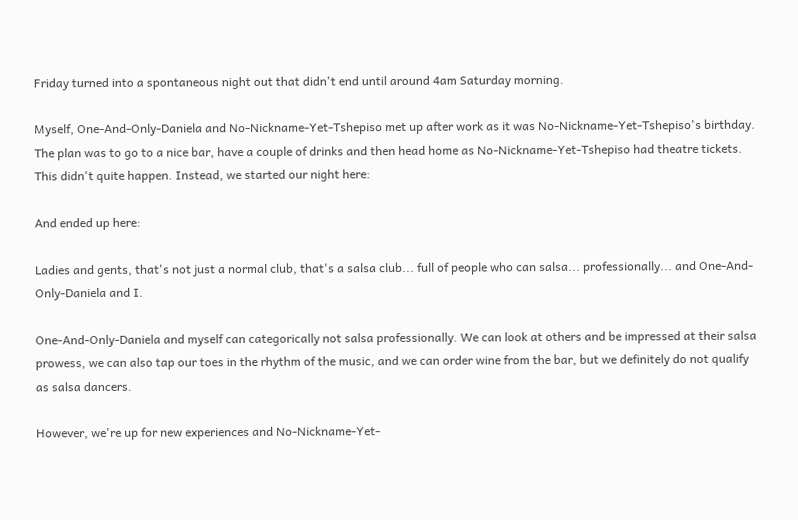Friday turned into a spontaneous night out that didn't end until around 4am Saturday morning.

Myself, One-And-Only-Daniela and No-Nickname-Yet-Tshepiso met up after work as it was No-Nickname-Yet-Tshepiso's birthday. The plan was to go to a nice bar, have a couple of drinks and then head home as No-Nickname-Yet-Tshepiso had theatre tickets. This didn't quite happen. Instead, we started our night here:

And ended up here:

Ladies and gents, that's not just a normal club, that's a salsa club... full of people who can salsa... professionally... and One-And-Only-Daniela and I.

One-And-Only-Daniela and myself can categorically not salsa professionally. We can look at others and be impressed at their salsa prowess, we can also tap our toes in the rhythm of the music, and we can order wine from the bar, but we definitely do not qualify as salsa dancers.

However, we're up for new experiences and No-Nickname-Yet-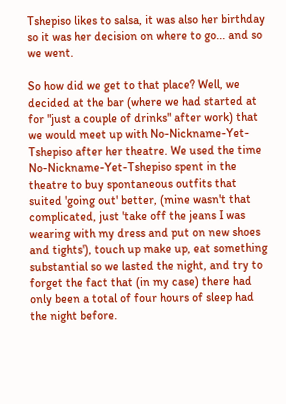Tshepiso likes to salsa, it was also her birthday so it was her decision on where to go... and so we went.

So how did we get to that place? Well, we decided at the bar (where we had started at for "just a couple of drinks" after work) that we would meet up with No-Nickname-Yet-Tshepiso after her theatre. We used the time No-Nickname-Yet-Tshepiso spent in the theatre to buy spontaneous outfits that suited 'going out' better, (mine wasn't that complicated, just 'take off the jeans I was wearing with my dress and put on new shoes and tights'), touch up make up, eat something substantial so we lasted the night, and try to forget the fact that (in my case) there had only been a total of four hours of sleep had the night before.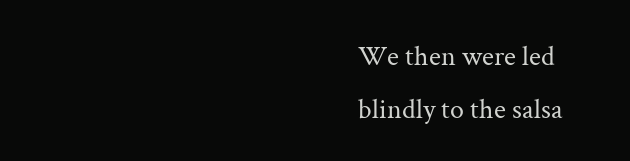We then were led blindly to the salsa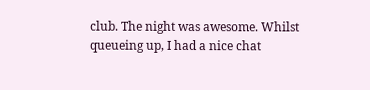club. The night was awesome. Whilst queueing up, I had a nice chat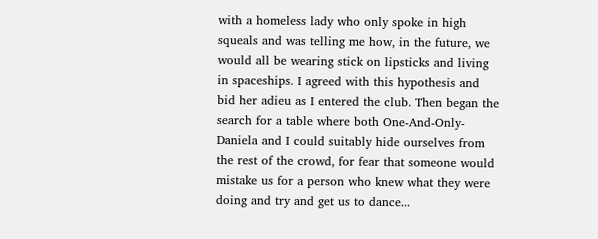with a homeless lady who only spoke in high squeals and was telling me how, in the future, we would all be wearing stick on lipsticks and living in spaceships. I agreed with this hypothesis and bid her adieu as I entered the club. Then began the search for a table where both One-And-Only-Daniela and I could suitably hide ourselves from the rest of the crowd, for fear that someone would mistake us for a person who knew what they were doing and try and get us to dance...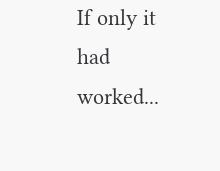If only it had worked...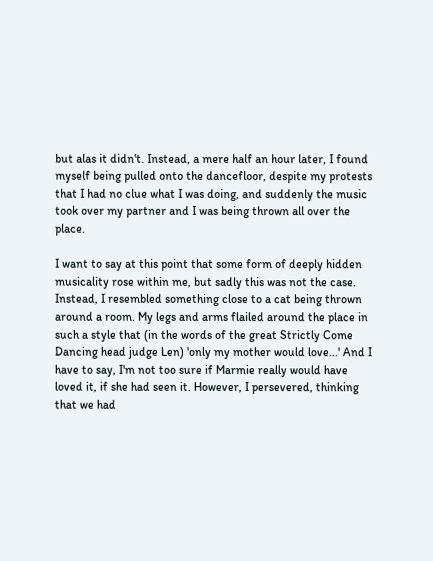but alas it didn't. Instead, a mere half an hour later, I found myself being pulled onto the dancefloor, despite my protests that I had no clue what I was doing, and suddenly the music took over my partner and I was being thrown all over the place.

I want to say at this point that some form of deeply hidden musicality rose within me, but sadly this was not the case. Instead, I resembled something close to a cat being thrown around a room. My legs and arms flailed around the place in such a style that (in the words of the great Strictly Come Dancing head judge Len) 'only my mother would love...' And I have to say, I'm not too sure if Marmie really would have loved it, if she had seen it. However, I persevered, thinking that we had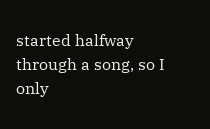started halfway through a song, so I only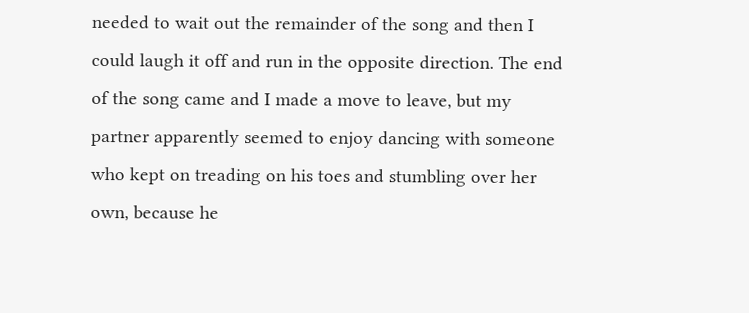needed to wait out the remainder of the song and then I could laugh it off and run in the opposite direction. The end of the song came and I made a move to leave, but my partner apparently seemed to enjoy dancing with someone who kept on treading on his toes and stumbling over her own, because he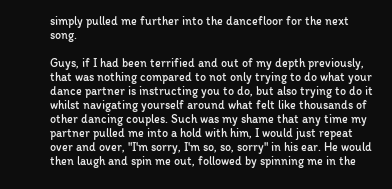simply pulled me further into the dancefloor for the next song.

Guys, if I had been terrified and out of my depth previously, that was nothing compared to not only trying to do what your dance partner is instructing you to do, but also trying to do it whilst navigating yourself around what felt like thousands of other dancing couples. Such was my shame that any time my partner pulled me into a hold with him, I would just repeat over and over, "I'm sorry, I'm so, so, sorry" in his ear. He would then laugh and spin me out, followed by spinning me in the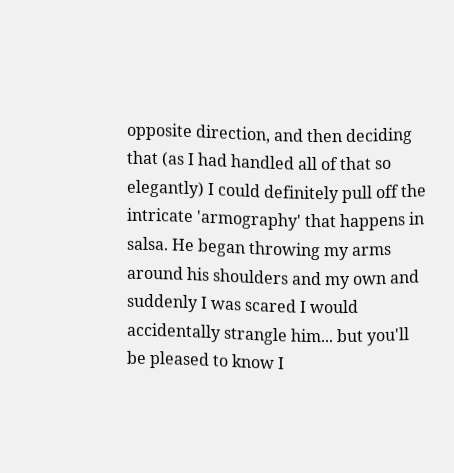opposite direction, and then deciding that (as I had handled all of that so elegantly) I could definitely pull off the intricate 'armography' that happens in salsa. He began throwing my arms around his shoulders and my own and suddenly I was scared I would accidentally strangle him... but you'll be pleased to know I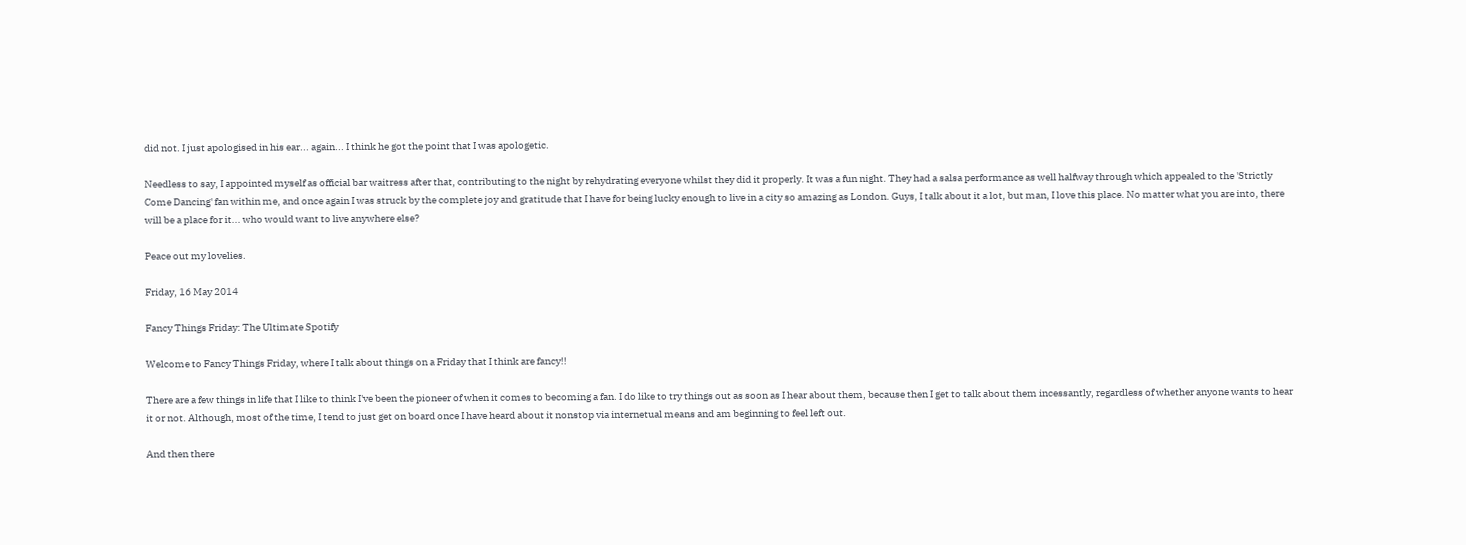did not. I just apologised in his ear... again... I think he got the point that I was apologetic.

Needless to say, I appointed myself as official bar waitress after that, contributing to the night by rehydrating everyone whilst they did it properly. It was a fun night. They had a salsa performance as well halfway through which appealed to the 'Strictly Come Dancing' fan within me, and once again I was struck by the complete joy and gratitude that I have for being lucky enough to live in a city so amazing as London. Guys, I talk about it a lot, but man, I love this place. No matter what you are into, there will be a place for it... who would want to live anywhere else?

Peace out my lovelies.

Friday, 16 May 2014

Fancy Things Friday: The Ultimate Spotify

Welcome to Fancy Things Friday, where I talk about things on a Friday that I think are fancy!!

There are a few things in life that I like to think I've been the pioneer of when it comes to becoming a fan. I do like to try things out as soon as I hear about them, because then I get to talk about them incessantly, regardless of whether anyone wants to hear it or not. Although, most of the time, I tend to just get on board once I have heard about it nonstop via internetual means and am beginning to feel left out.

And then there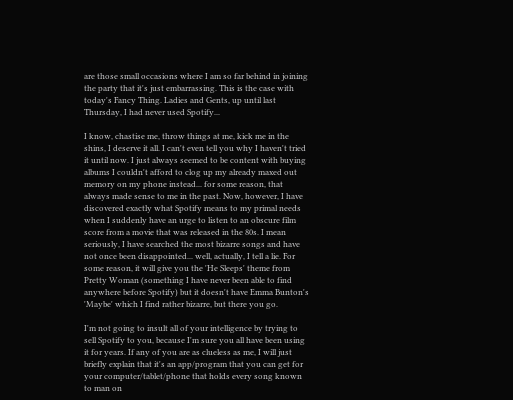are those small occasions where I am so far behind in joining the party that it's just embarrassing. This is the case with today's Fancy Thing. Ladies and Gents, up until last Thursday, I had never used Spotify...

I know, chastise me, throw things at me, kick me in the shins, I deserve it all. I can't even tell you why I haven't tried it until now. I just always seemed to be content with buying albums I couldn't afford to clog up my already maxed out memory on my phone instead... for some reason, that always made sense to me in the past. Now, however, I have discovered exactly what Spotify means to my primal needs when I suddenly have an urge to listen to an obscure film score from a movie that was released in the 80s. I mean seriously, I have searched the most bizarre songs and have not once been disappointed... well, actually, I tell a lie. For some reason, it will give you the 'He Sleeps' theme from Pretty Woman (something I have never been able to find anywhere before Spotify) but it doesn't have Emma Bunton's 'Maybe' which I find rather bizarre, but there you go.

I'm not going to insult all of your intelligence by trying to sell Spotify to you, because I'm sure you all have been using it for years. If any of you are as clueless as me, I will just briefly explain that it's an app/program that you can get for your computer/tablet/phone that holds every song known to man on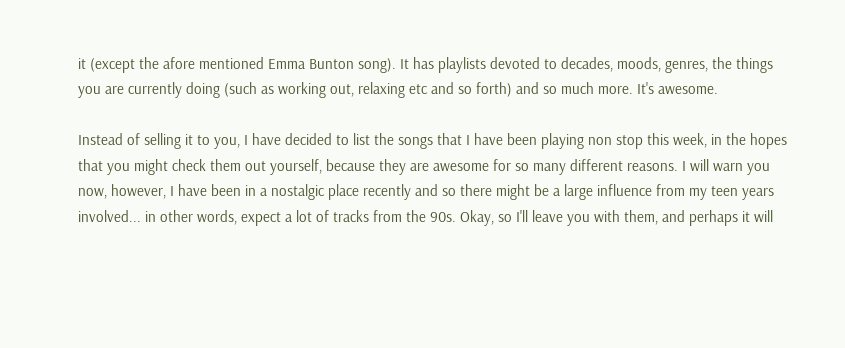it (except the afore mentioned Emma Bunton song). It has playlists devoted to decades, moods, genres, the things you are currently doing (such as working out, relaxing etc and so forth) and so much more. It's awesome.

Instead of selling it to you, I have decided to list the songs that I have been playing non stop this week, in the hopes that you might check them out yourself, because they are awesome for so many different reasons. I will warn you now, however, I have been in a nostalgic place recently and so there might be a large influence from my teen years involved... in other words, expect a lot of tracks from the 90s. Okay, so I'll leave you with them, and perhaps it will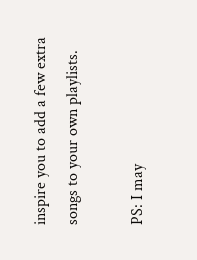inspire you to add a few extra songs to your own playlists.

PS: I may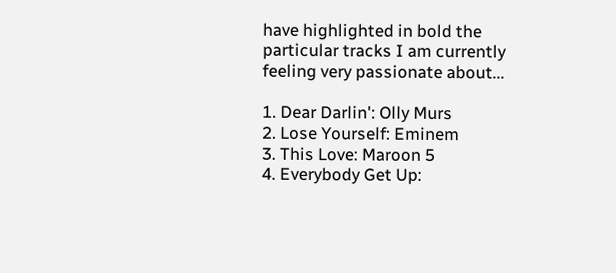have highlighted in bold the particular tracks I am currently feeling very passionate about...

1. Dear Darlin': Olly Murs
2. Lose Yourself: Eminem
3. This Love: Maroon 5
4. Everybody Get Up: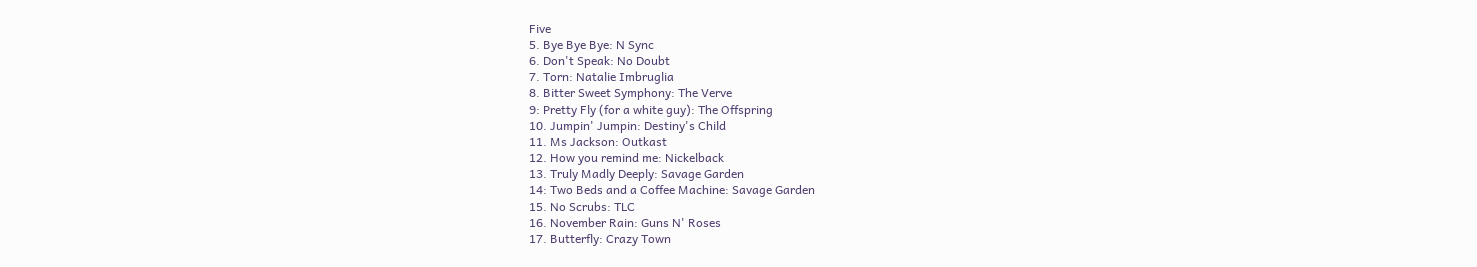Five
5. Bye Bye Bye: N Sync
6. Don't Speak: No Doubt
7. Torn: Natalie Imbruglia
8. Bitter Sweet Symphony: The Verve
9: Pretty Fly (for a white guy): The Offspring
10. Jumpin' Jumpin: Destiny's Child
11. Ms Jackson: Outkast
12. How you remind me: Nickelback
13. Truly Madly Deeply: Savage Garden
14: Two Beds and a Coffee Machine: Savage Garden
15. No Scrubs: TLC
16. November Rain: Guns N' Roses
17. Butterfly: Crazy Town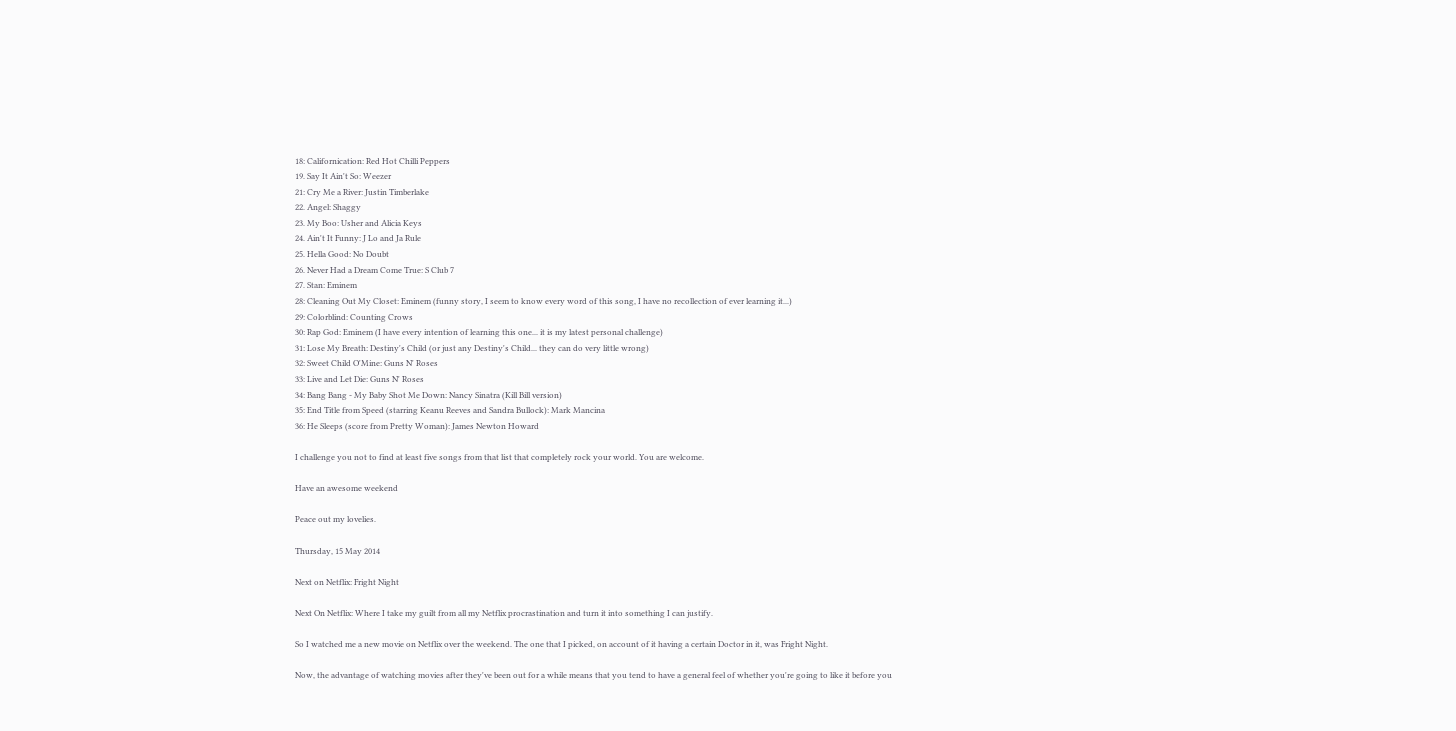18: Californication: Red Hot Chilli Peppers
19. Say It Ain't So: Weezer
21: Cry Me a River: Justin Timberlake
22. Angel: Shaggy
23. My Boo: Usher and Alicia Keys
24. Ain't It Funny: J Lo and Ja Rule
25. Hella Good: No Doubt
26. Never Had a Dream Come True: S Club 7
27. Stan: Eminem
28: Cleaning Out My Closet: Eminem (funny story, I seem to know every word of this song, I have no recollection of ever learning it...)
29: Colorblind: Counting Crows
30: Rap God: Eminem (I have every intention of learning this one... it is my latest personal challenge)
31: Lose My Breath: Destiny's Child (or just any Destiny's Child... they can do very little wrong)
32: Sweet Child O'Mine: Guns N' Roses
33: Live and Let Die: Guns N' Roses
34: Bang Bang - My Baby Shot Me Down: Nancy Sinatra (Kill Bill version)
35: End Title from Speed (starring Keanu Reeves and Sandra Bullock): Mark Mancina
36: He Sleeps (score from Pretty Woman): James Newton Howard

I challenge you not to find at least five songs from that list that completely rock your world. You are welcome.

Have an awesome weekend

Peace out my lovelies.

Thursday, 15 May 2014

Next on Netflix: Fright Night

Next On Netflix: Where I take my guilt from all my Netflix procrastination and turn it into something I can justify.

So I watched me a new movie on Netflix over the weekend. The one that I picked, on account of it having a certain Doctor in it, was Fright Night.

Now, the advantage of watching movies after they've been out for a while means that you tend to have a general feel of whether you're going to like it before you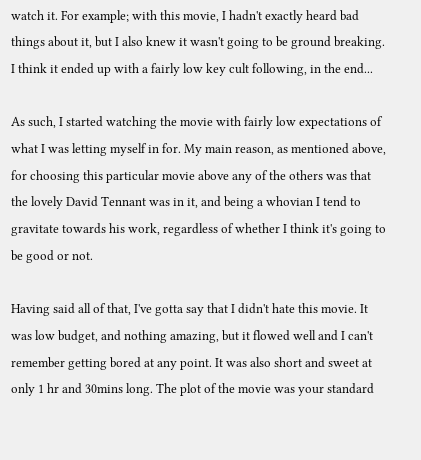watch it. For example; with this movie, I hadn't exactly heard bad things about it, but I also knew it wasn't going to be ground breaking. I think it ended up with a fairly low key cult following, in the end...

As such, I started watching the movie with fairly low expectations of what I was letting myself in for. My main reason, as mentioned above, for choosing this particular movie above any of the others was that the lovely David Tennant was in it, and being a whovian I tend to gravitate towards his work, regardless of whether I think it's going to be good or not.

Having said all of that, I've gotta say that I didn't hate this movie. It was low budget, and nothing amazing, but it flowed well and I can't remember getting bored at any point. It was also short and sweet at only 1 hr and 30mins long. The plot of the movie was your standard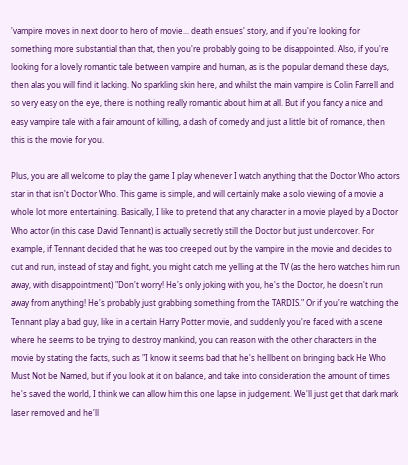'vampire moves in next door to hero of movie... death ensues' story, and if you're looking for something more substantial than that, then you're probably going to be disappointed. Also, if you're looking for a lovely romantic tale between vampire and human, as is the popular demand these days, then alas you will find it lacking. No sparkling skin here, and whilst the main vampire is Colin Farrell and so very easy on the eye, there is nothing really romantic about him at all. But if you fancy a nice and easy vampire tale with a fair amount of killing, a dash of comedy and just a little bit of romance, then this is the movie for you.

Plus, you are all welcome to play the game I play whenever I watch anything that the Doctor Who actors star in that isn't Doctor Who. This game is simple, and will certainly make a solo viewing of a movie a whole lot more entertaining. Basically, I like to pretend that any character in a movie played by a Doctor Who actor (in this case David Tennant) is actually secretly still the Doctor but just undercover. For example, if Tennant decided that he was too creeped out by the vampire in the movie and decides to cut and run, instead of stay and fight, you might catch me yelling at the TV (as the hero watches him run away, with disappointment) "Don't worry! He's only joking with you, he's the Doctor, he doesn't run away from anything! He's probably just grabbing something from the TARDIS." Or if you're watching the Tennant play a bad guy, like in a certain Harry Potter movie, and suddenly you're faced with a scene where he seems to be trying to destroy mankind, you can reason with the other characters in the movie by stating the facts, such as "I know it seems bad that he's hellbent on bringing back He Who Must Not be Named, but if you look at it on balance, and take into consideration the amount of times he's saved the world, I think we can allow him this one lapse in judgement. We'll just get that dark mark laser removed and he'll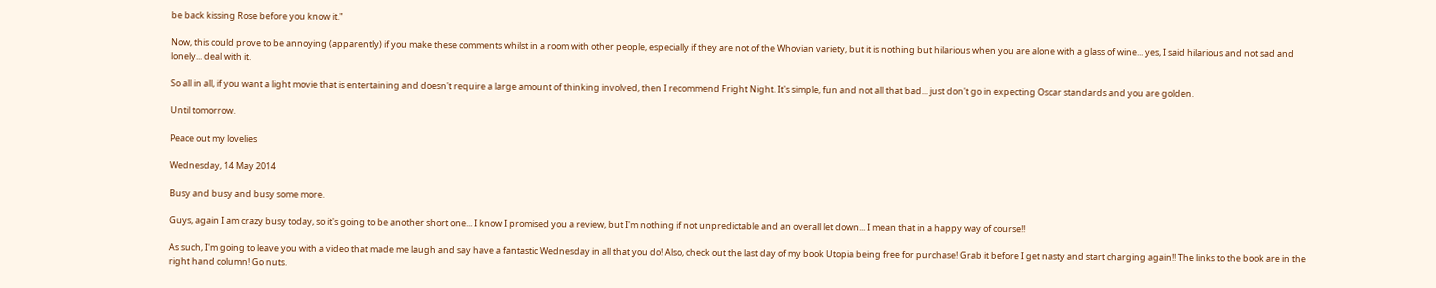be back kissing Rose before you know it."

Now, this could prove to be annoying (apparently) if you make these comments whilst in a room with other people, especially if they are not of the Whovian variety, but it is nothing but hilarious when you are alone with a glass of wine... yes, I said hilarious and not sad and lonely... deal with it.

So all in all, if you want a light movie that is entertaining and doesn't require a large amount of thinking involved, then I recommend Fright Night. It's simple, fun and not all that bad... just don't go in expecting Oscar standards and you are golden.

Until tomorrow.

Peace out my lovelies

Wednesday, 14 May 2014

Busy and busy and busy some more.

Guys, again I am crazy busy today, so it's going to be another short one... I know I promised you a review, but I'm nothing if not unpredictable and an overall let down... I mean that in a happy way of course!!

As such, I'm going to leave you with a video that made me laugh and say have a fantastic Wednesday in all that you do! Also, check out the last day of my book Utopia being free for purchase! Grab it before I get nasty and start charging again!! The links to the book are in the right hand column! Go nuts.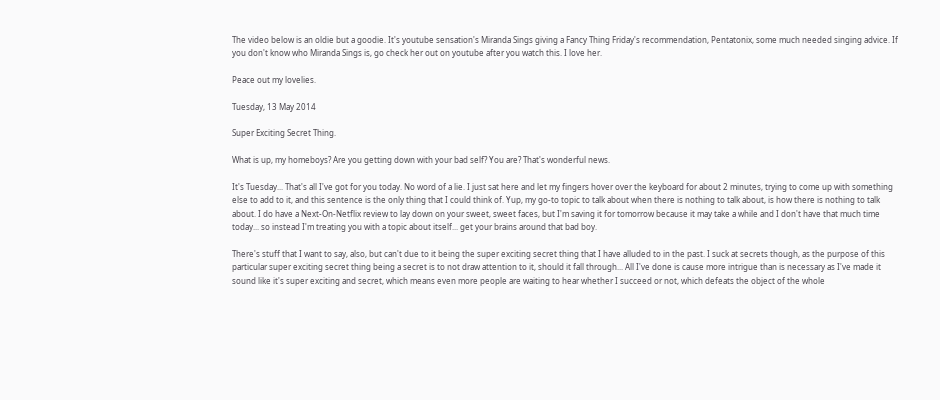The video below is an oldie but a goodie. It's youtube sensation's Miranda Sings giving a Fancy Thing Friday's recommendation, Pentatonix, some much needed singing advice. If you don't know who Miranda Sings is, go check her out on youtube after you watch this. I love her.

Peace out my lovelies.

Tuesday, 13 May 2014

Super Exciting Secret Thing.

What is up, my homeboys? Are you getting down with your bad self? You are? That's wonderful news.

It's Tuesday... That's all I've got for you today. No word of a lie. I just sat here and let my fingers hover over the keyboard for about 2 minutes, trying to come up with something else to add to it, and this sentence is the only thing that I could think of. Yup, my go-to topic to talk about when there is nothing to talk about, is how there is nothing to talk about. I do have a Next-On-Netflix review to lay down on your sweet, sweet faces, but I'm saving it for tomorrow because it may take a while and I don't have that much time today... so instead I'm treating you with a topic about itself... get your brains around that bad boy.

There's stuff that I want to say, also, but can't due to it being the super exciting secret thing that I have alluded to in the past. I suck at secrets though, as the purpose of this particular super exciting secret thing being a secret is to not draw attention to it, should it fall through... All I've done is cause more intrigue than is necessary as I've made it sound like it's super exciting and secret, which means even more people are waiting to hear whether I succeed or not, which defeats the object of the whole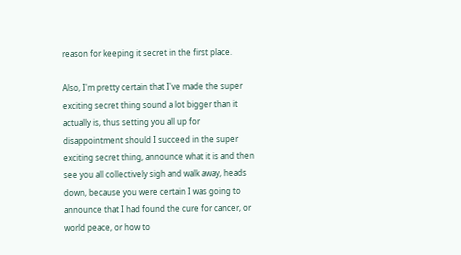reason for keeping it secret in the first place.

Also, I'm pretty certain that I've made the super exciting secret thing sound a lot bigger than it actually is, thus setting you all up for disappointment should I succeed in the super exciting secret thing, announce what it is and then see you all collectively sigh and walk away, heads down, because you were certain I was going to announce that I had found the cure for cancer, or world peace, or how to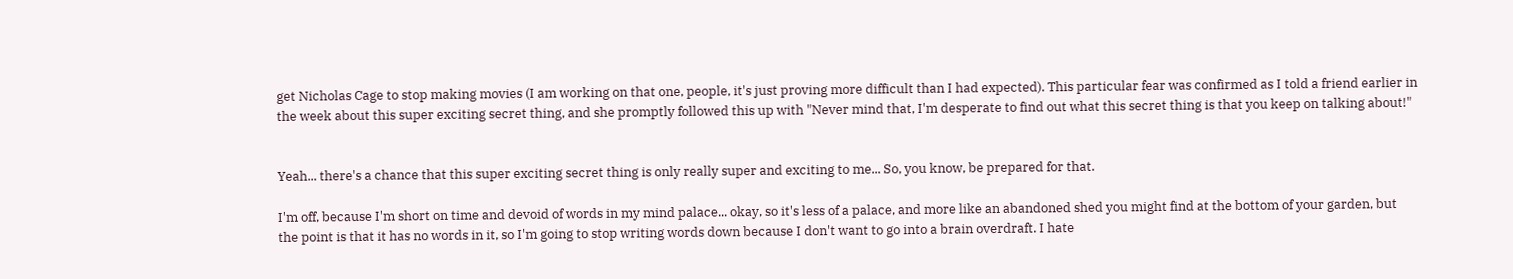get Nicholas Cage to stop making movies (I am working on that one, people, it's just proving more difficult than I had expected). This particular fear was confirmed as I told a friend earlier in the week about this super exciting secret thing, and she promptly followed this up with "Never mind that, I'm desperate to find out what this secret thing is that you keep on talking about!"


Yeah... there's a chance that this super exciting secret thing is only really super and exciting to me... So, you know, be prepared for that.

I'm off, because I'm short on time and devoid of words in my mind palace... okay, so it's less of a palace, and more like an abandoned shed you might find at the bottom of your garden, but the point is that it has no words in it, so I'm going to stop writing words down because I don't want to go into a brain overdraft. I hate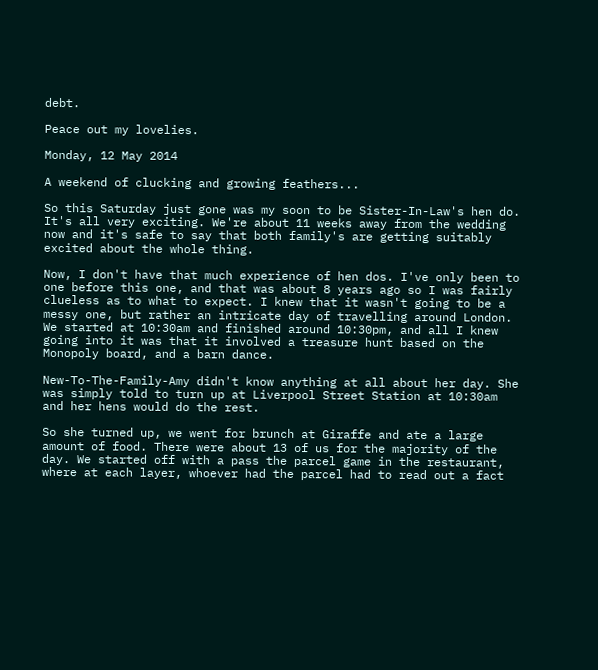debt.

Peace out my lovelies.

Monday, 12 May 2014

A weekend of clucking and growing feathers...

So this Saturday just gone was my soon to be Sister-In-Law's hen do. It's all very exciting. We're about 11 weeks away from the wedding now and it's safe to say that both family's are getting suitably excited about the whole thing.

Now, I don't have that much experience of hen dos. I've only been to one before this one, and that was about 8 years ago so I was fairly clueless as to what to expect. I knew that it wasn't going to be a messy one, but rather an intricate day of travelling around London. We started at 10:30am and finished around 10:30pm, and all I knew going into it was that it involved a treasure hunt based on the Monopoly board, and a barn dance.

New-To-The-Family-Amy didn't know anything at all about her day. She was simply told to turn up at Liverpool Street Station at 10:30am and her hens would do the rest.

So she turned up, we went for brunch at Giraffe and ate a large amount of food. There were about 13 of us for the majority of the day. We started off with a pass the parcel game in the restaurant, where at each layer, whoever had the parcel had to read out a fact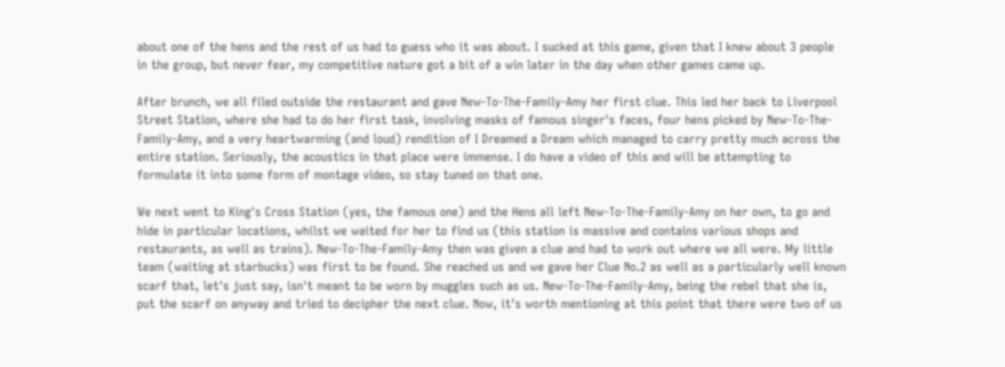about one of the hens and the rest of us had to guess who it was about. I sucked at this game, given that I knew about 3 people in the group, but never fear, my competitive nature got a bit of a win later in the day when other games came up.

After brunch, we all filed outside the restaurant and gave New-To-The-Family-Amy her first clue. This led her back to Liverpool Street Station, where she had to do her first task, involving masks of famous singer's faces, four hens picked by New-To-The-Family-Amy, and a very heartwarming (and loud) rendition of I Dreamed a Dream which managed to carry pretty much across the entire station. Seriously, the acoustics in that place were immense. I do have a video of this and will be attempting to formulate it into some form of montage video, so stay tuned on that one.

We next went to King's Cross Station (yes, the famous one) and the Hens all left New-To-The-Family-Amy on her own, to go and hide in particular locations, whilst we waited for her to find us (this station is massive and contains various shops and restaurants, as well as trains). New-To-The-Family-Amy then was given a clue and had to work out where we all were. My little team (waiting at starbucks) was first to be found. She reached us and we gave her Clue No.2 as well as a particularly well known scarf that, let's just say, isn't meant to be worn by muggles such as us. New-To-The-Family-Amy, being the rebel that she is, put the scarf on anyway and tried to decipher the next clue. Now, it's worth mentioning at this point that there were two of us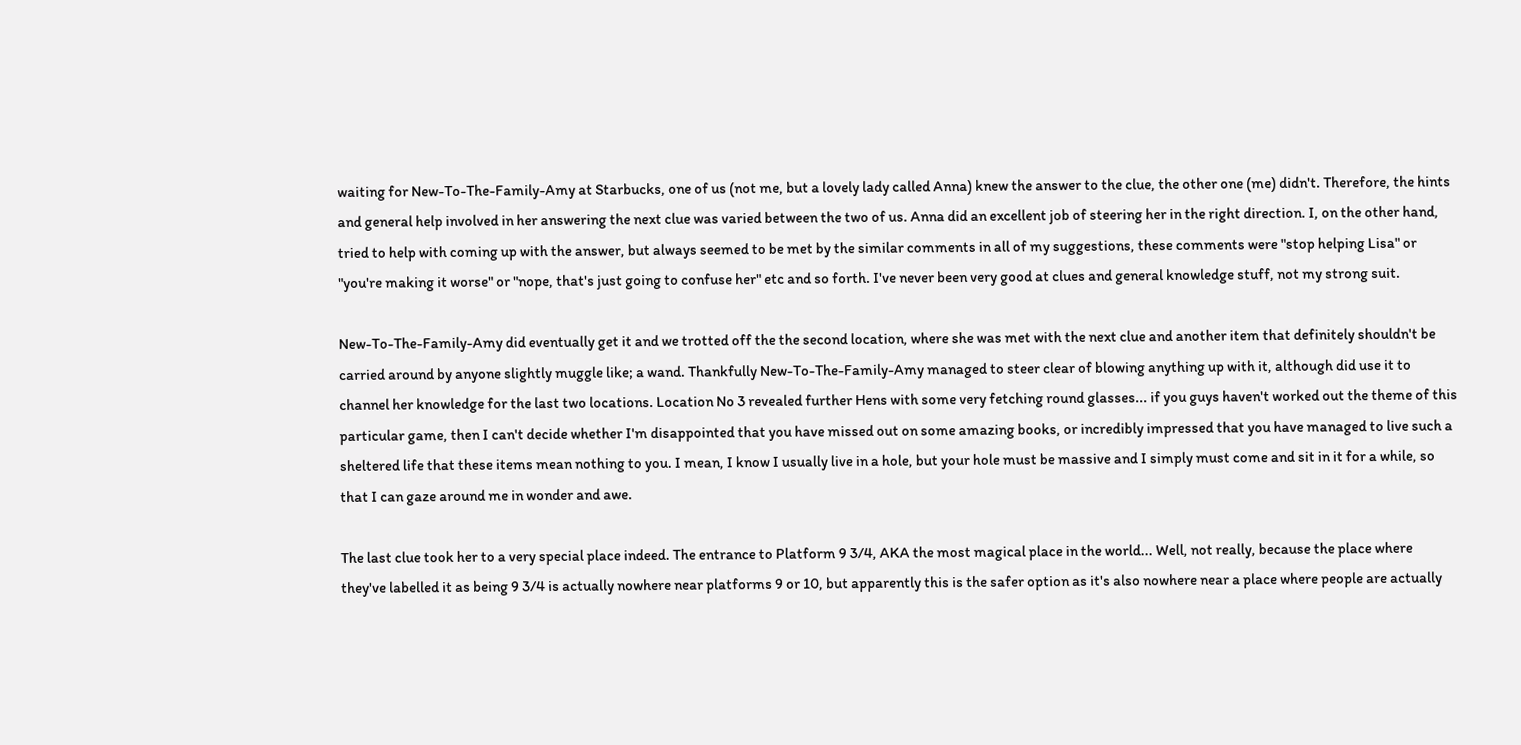waiting for New-To-The-Family-Amy at Starbucks, one of us (not me, but a lovely lady called Anna) knew the answer to the clue, the other one (me) didn't. Therefore, the hints and general help involved in her answering the next clue was varied between the two of us. Anna did an excellent job of steering her in the right direction. I, on the other hand, tried to help with coming up with the answer, but always seemed to be met by the similar comments in all of my suggestions, these comments were "stop helping Lisa" or "you're making it worse" or "nope, that's just going to confuse her" etc and so forth. I've never been very good at clues and general knowledge stuff, not my strong suit.

New-To-The-Family-Amy did eventually get it and we trotted off the the second location, where she was met with the next clue and another item that definitely shouldn't be carried around by anyone slightly muggle like; a wand. Thankfully New-To-The-Family-Amy managed to steer clear of blowing anything up with it, although did use it to channel her knowledge for the last two locations. Location No 3 revealed further Hens with some very fetching round glasses... if you guys haven't worked out the theme of this particular game, then I can't decide whether I'm disappointed that you have missed out on some amazing books, or incredibly impressed that you have managed to live such a sheltered life that these items mean nothing to you. I mean, I know I usually live in a hole, but your hole must be massive and I simply must come and sit in it for a while, so that I can gaze around me in wonder and awe.

The last clue took her to a very special place indeed. The entrance to Platform 9 3/4, AKA the most magical place in the world... Well, not really, because the place where they've labelled it as being 9 3/4 is actually nowhere near platforms 9 or 10, but apparently this is the safer option as it's also nowhere near a place where people are actually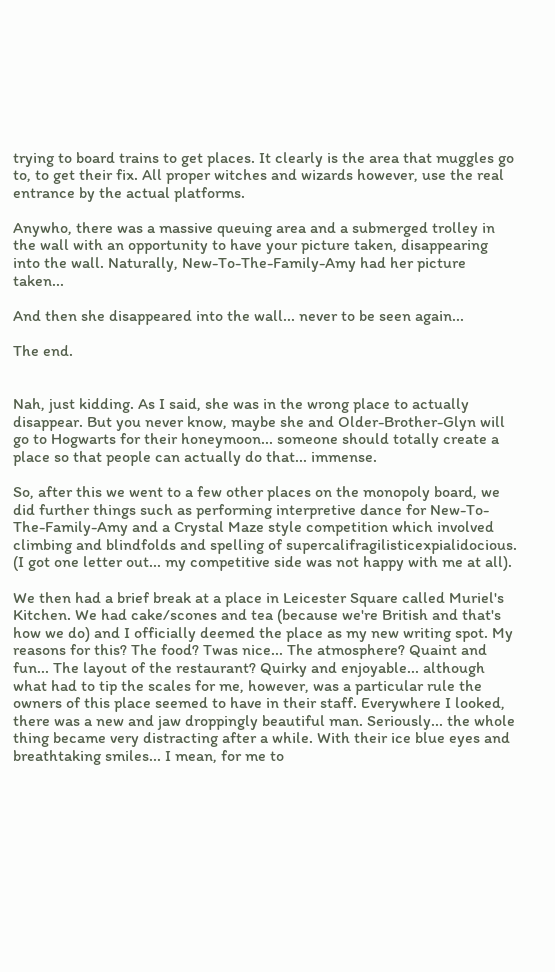trying to board trains to get places. It clearly is the area that muggles go to, to get their fix. All proper witches and wizards however, use the real entrance by the actual platforms.

Anywho, there was a massive queuing area and a submerged trolley in the wall with an opportunity to have your picture taken, disappearing into the wall. Naturally, New-To-The-Family-Amy had her picture taken...

And then she disappeared into the wall... never to be seen again...

The end.


Nah, just kidding. As I said, she was in the wrong place to actually disappear. But you never know, maybe she and Older-Brother-Glyn will go to Hogwarts for their honeymoon... someone should totally create a place so that people can actually do that... immense.

So, after this we went to a few other places on the monopoly board, we did further things such as performing interpretive dance for New-To-The-Family-Amy and a Crystal Maze style competition which involved climbing and blindfolds and spelling of supercalifragilisticexpialidocious. (I got one letter out... my competitive side was not happy with me at all).

We then had a brief break at a place in Leicester Square called Muriel's Kitchen. We had cake/scones and tea (because we're British and that's how we do) and I officially deemed the place as my new writing spot. My reasons for this? The food? Twas nice... The atmosphere? Quaint and fun... The layout of the restaurant? Quirky and enjoyable... although what had to tip the scales for me, however, was a particular rule the owners of this place seemed to have in their staff. Everywhere I looked, there was a new and jaw droppingly beautiful man. Seriously... the whole thing became very distracting after a while. With their ice blue eyes and breathtaking smiles... I mean, for me to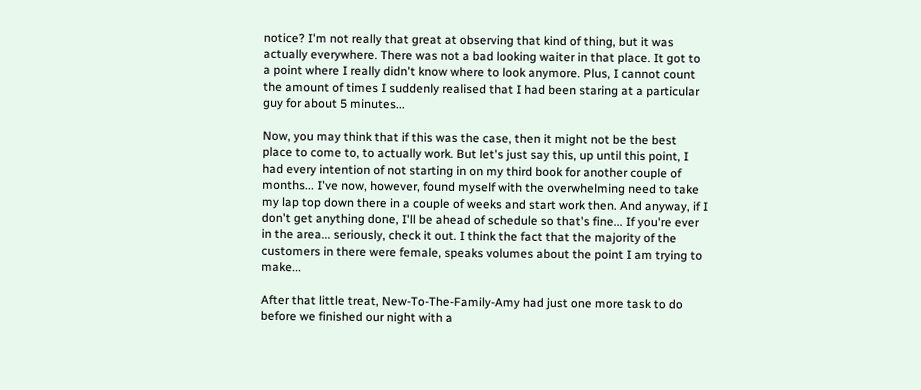notice? I'm not really that great at observing that kind of thing, but it was actually everywhere. There was not a bad looking waiter in that place. It got to a point where I really didn't know where to look anymore. Plus, I cannot count the amount of times I suddenly realised that I had been staring at a particular guy for about 5 minutes...

Now, you may think that if this was the case, then it might not be the best place to come to, to actually work. But let's just say this, up until this point, I had every intention of not starting in on my third book for another couple of months... I've now, however, found myself with the overwhelming need to take my lap top down there in a couple of weeks and start work then. And anyway, if I don't get anything done, I'll be ahead of schedule so that's fine... If you're ever in the area... seriously, check it out. I think the fact that the majority of the customers in there were female, speaks volumes about the point I am trying to make...

After that little treat, New-To-The-Family-Amy had just one more task to do before we finished our night with a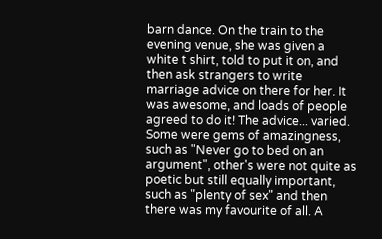barn dance. On the train to the evening venue, she was given a white t shirt, told to put it on, and then ask strangers to write marriage advice on there for her. It was awesome, and loads of people agreed to do it! The advice... varied. Some were gems of amazingness, such as "Never go to bed on an argument", other's were not quite as poetic but still equally important, such as "plenty of sex" and then there was my favourite of all. A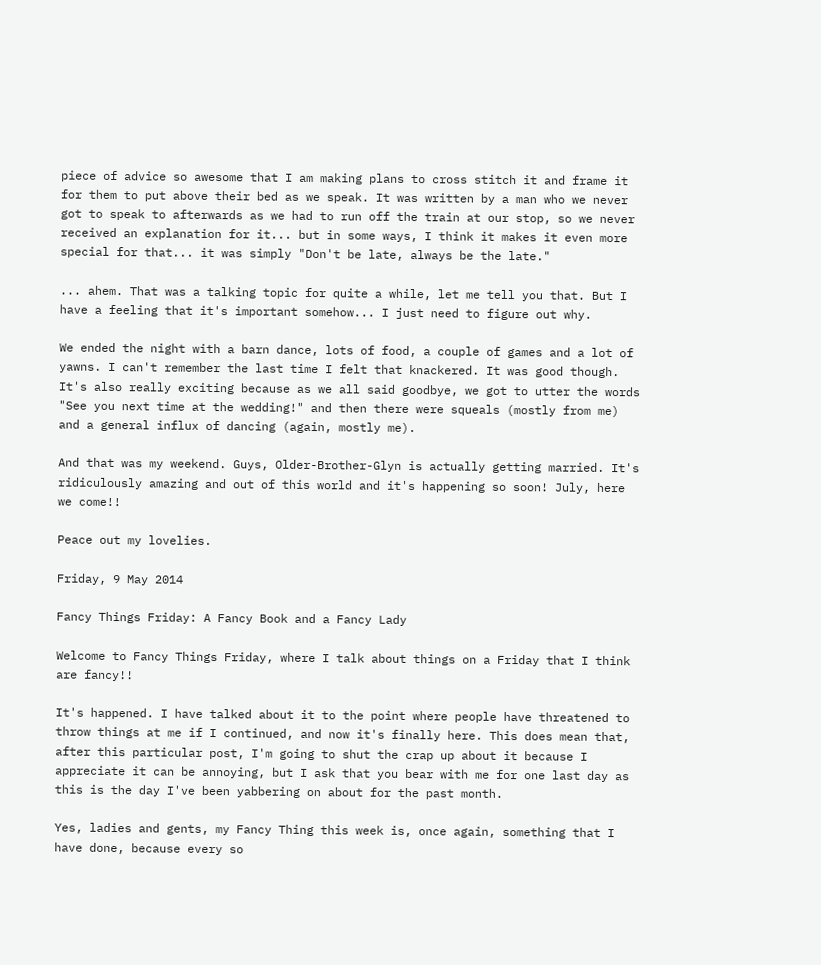piece of advice so awesome that I am making plans to cross stitch it and frame it for them to put above their bed as we speak. It was written by a man who we never got to speak to afterwards as we had to run off the train at our stop, so we never received an explanation for it... but in some ways, I think it makes it even more special for that... it was simply "Don't be late, always be the late."

... ahem. That was a talking topic for quite a while, let me tell you that. But I have a feeling that it's important somehow... I just need to figure out why.

We ended the night with a barn dance, lots of food, a couple of games and a lot of yawns. I can't remember the last time I felt that knackered. It was good though. It's also really exciting because as we all said goodbye, we got to utter the words "See you next time at the wedding!" and then there were squeals (mostly from me) and a general influx of dancing (again, mostly me).

And that was my weekend. Guys, Older-Brother-Glyn is actually getting married. It's ridiculously amazing and out of this world and it's happening so soon! July, here we come!!

Peace out my lovelies.

Friday, 9 May 2014

Fancy Things Friday: A Fancy Book and a Fancy Lady

Welcome to Fancy Things Friday, where I talk about things on a Friday that I think are fancy!!

It's happened. I have talked about it to the point where people have threatened to throw things at me if I continued, and now it's finally here. This does mean that, after this particular post, I'm going to shut the crap up about it because I appreciate it can be annoying, but I ask that you bear with me for one last day as this is the day I've been yabbering on about for the past month.

Yes, ladies and gents, my Fancy Thing this week is, once again, something that I have done, because every so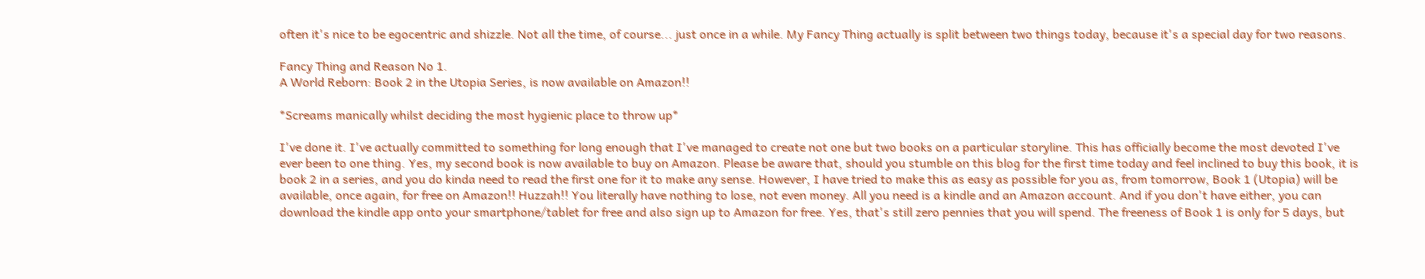often it's nice to be egocentric and shizzle. Not all the time, of course... just once in a while. My Fancy Thing actually is split between two things today, because it's a special day for two reasons.

Fancy Thing and Reason No 1.
A World Reborn: Book 2 in the Utopia Series, is now available on Amazon!!

*Screams manically whilst deciding the most hygienic place to throw up*

I've done it. I've actually committed to something for long enough that I've managed to create not one but two books on a particular storyline. This has officially become the most devoted I've ever been to one thing. Yes, my second book is now available to buy on Amazon. Please be aware that, should you stumble on this blog for the first time today and feel inclined to buy this book, it is book 2 in a series, and you do kinda need to read the first one for it to make any sense. However, I have tried to make this as easy as possible for you as, from tomorrow, Book 1 (Utopia) will be available, once again, for free on Amazon!! Huzzah!! You literally have nothing to lose, not even money. All you need is a kindle and an Amazon account. And if you don't have either, you can download the kindle app onto your smartphone/tablet for free and also sign up to Amazon for free. Yes, that's still zero pennies that you will spend. The freeness of Book 1 is only for 5 days, but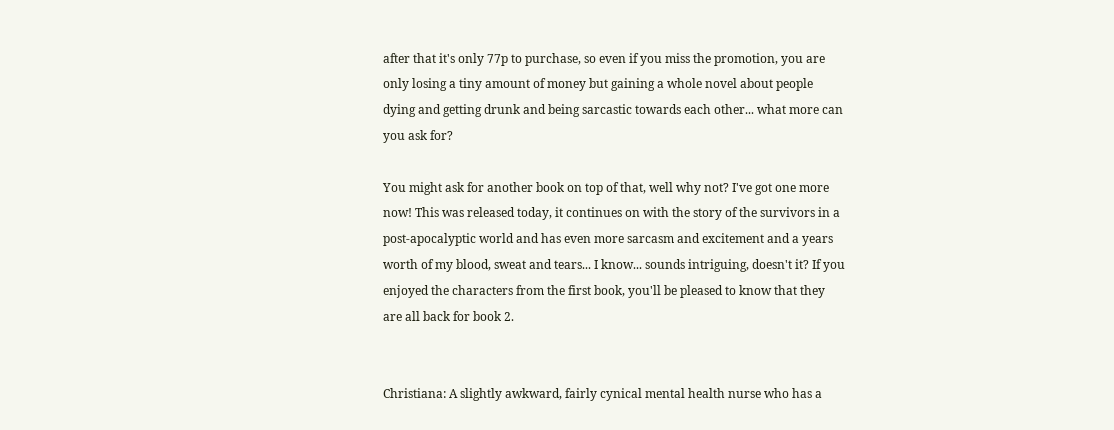after that it's only 77p to purchase, so even if you miss the promotion, you are only losing a tiny amount of money but gaining a whole novel about people dying and getting drunk and being sarcastic towards each other... what more can you ask for?

You might ask for another book on top of that, well why not? I've got one more now! This was released today, it continues on with the story of the survivors in a post-apocalyptic world and has even more sarcasm and excitement and a years worth of my blood, sweat and tears... I know... sounds intriguing, doesn't it? If you enjoyed the characters from the first book, you'll be pleased to know that they are all back for book 2.


Christiana: A slightly awkward, fairly cynical mental health nurse who has a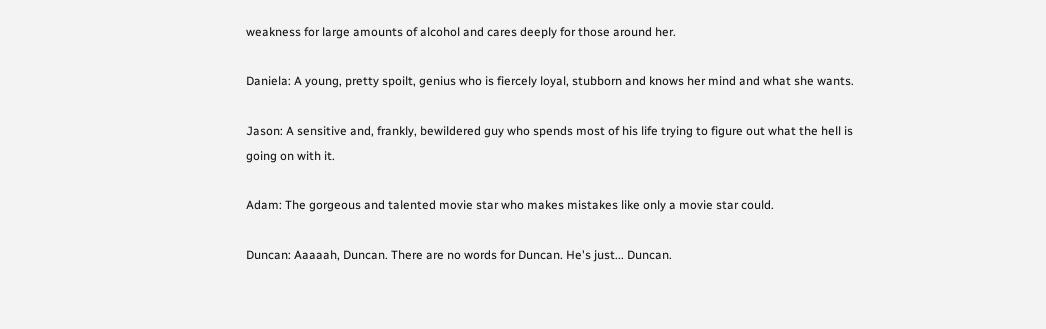weakness for large amounts of alcohol and cares deeply for those around her.

Daniela: A young, pretty spoilt, genius who is fiercely loyal, stubborn and knows her mind and what she wants.

Jason: A sensitive and, frankly, bewildered guy who spends most of his life trying to figure out what the hell is going on with it.

Adam: The gorgeous and talented movie star who makes mistakes like only a movie star could.

Duncan: Aaaaah, Duncan. There are no words for Duncan. He's just... Duncan.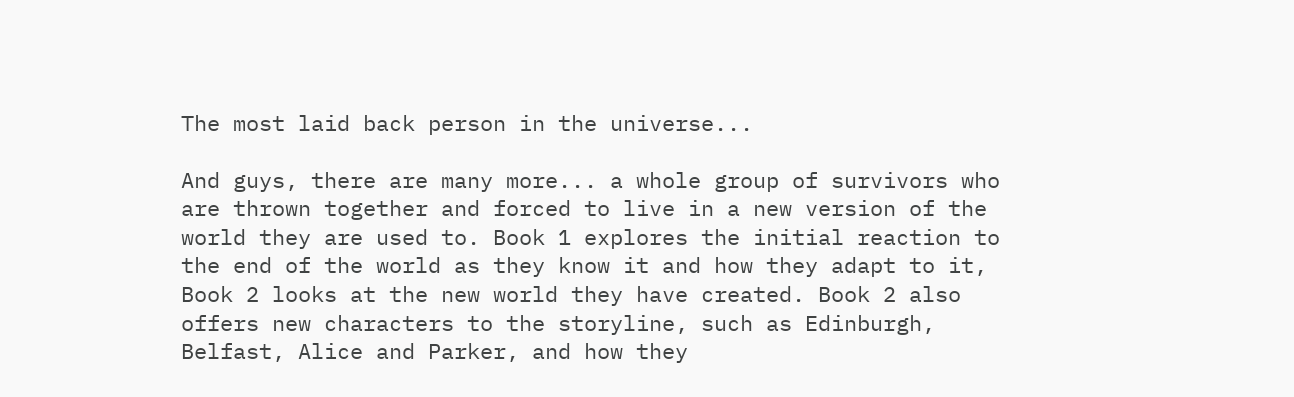The most laid back person in the universe...

And guys, there are many more... a whole group of survivors who are thrown together and forced to live in a new version of the world they are used to. Book 1 explores the initial reaction to the end of the world as they know it and how they adapt to it, Book 2 looks at the new world they have created. Book 2 also offers new characters to the storyline, such as Edinburgh, Belfast, Alice and Parker, and how they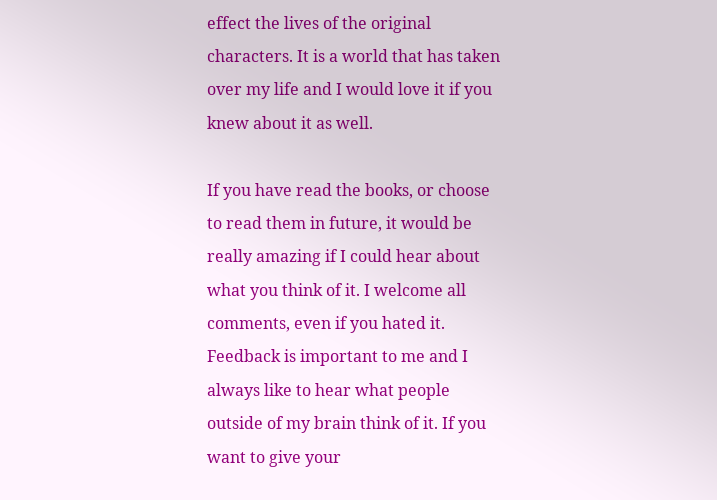effect the lives of the original characters. It is a world that has taken over my life and I would love it if you knew about it as well.

If you have read the books, or choose to read them in future, it would be really amazing if I could hear about what you think of it. I welcome all comments, even if you hated it. Feedback is important to me and I always like to hear what people outside of my brain think of it. If you want to give your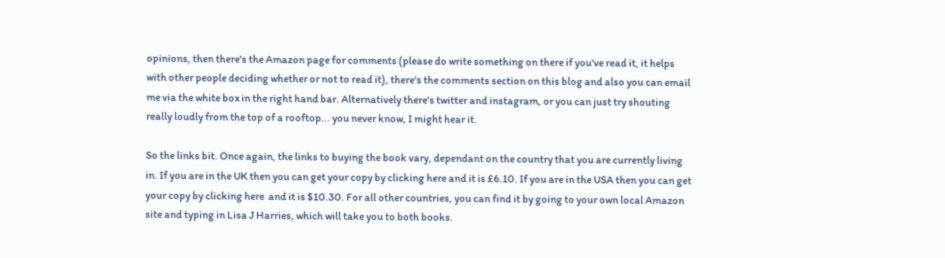opinions, then there's the Amazon page for comments (please do write something on there if you've read it, it helps with other people deciding whether or not to read it), there's the comments section on this blog and also you can email me via the white box in the right hand bar. Alternatively there's twitter and instagram, or you can just try shouting really loudly from the top of a rooftop... you never know, I might hear it.

So the links bit. Once again, the links to buying the book vary, dependant on the country that you are currently living in. If you are in the UK then you can get your copy by clicking here and it is £6.10. If you are in the USA then you can get your copy by clicking here  and it is $10.30. For all other countries, you can find it by going to your own local Amazon site and typing in Lisa J Harries, which will take you to both books.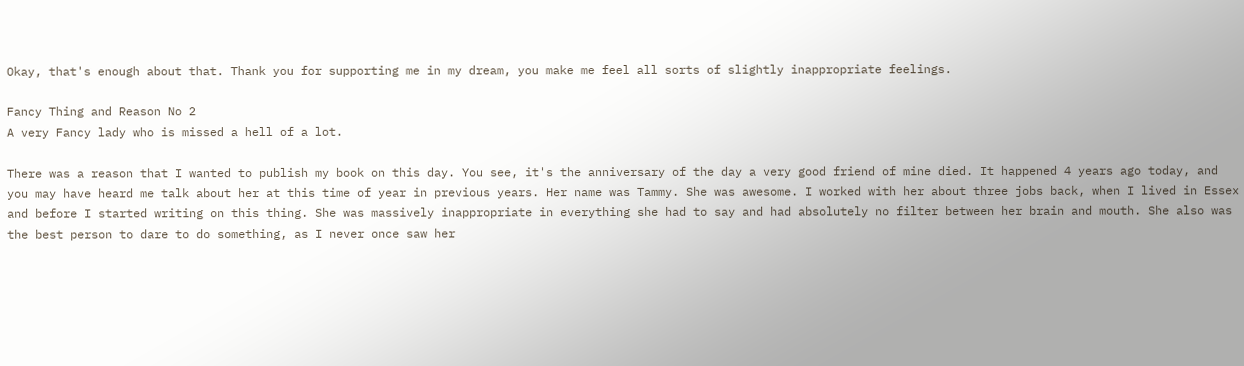Okay, that's enough about that. Thank you for supporting me in my dream, you make me feel all sorts of slightly inappropriate feelings.

Fancy Thing and Reason No 2
A very Fancy lady who is missed a hell of a lot.

There was a reason that I wanted to publish my book on this day. You see, it's the anniversary of the day a very good friend of mine died. It happened 4 years ago today, and you may have heard me talk about her at this time of year in previous years. Her name was Tammy. She was awesome. I worked with her about three jobs back, when I lived in Essex and before I started writing on this thing. She was massively inappropriate in everything she had to say and had absolutely no filter between her brain and mouth. She also was the best person to dare to do something, as I never once saw her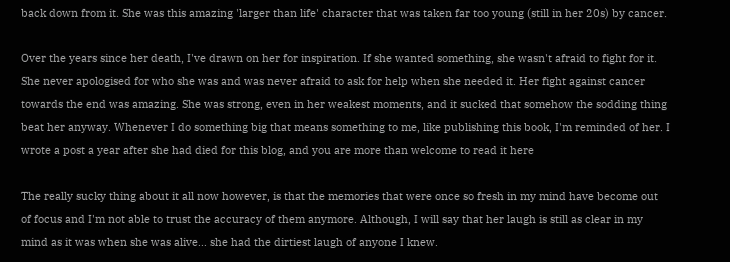back down from it. She was this amazing 'larger than life' character that was taken far too young (still in her 20s) by cancer.

Over the years since her death, I've drawn on her for inspiration. If she wanted something, she wasn't afraid to fight for it. She never apologised for who she was and was never afraid to ask for help when she needed it. Her fight against cancer towards the end was amazing. She was strong, even in her weakest moments, and it sucked that somehow the sodding thing beat her anyway. Whenever I do something big that means something to me, like publishing this book, I'm reminded of her. I wrote a post a year after she had died for this blog, and you are more than welcome to read it here

The really sucky thing about it all now however, is that the memories that were once so fresh in my mind have become out of focus and I'm not able to trust the accuracy of them anymore. Although, I will say that her laugh is still as clear in my mind as it was when she was alive... she had the dirtiest laugh of anyone I knew.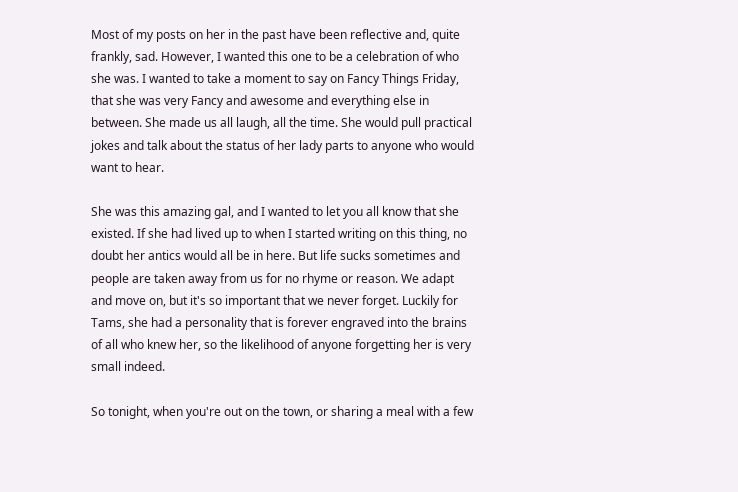Most of my posts on her in the past have been reflective and, quite frankly, sad. However, I wanted this one to be a celebration of who she was. I wanted to take a moment to say on Fancy Things Friday, that she was very Fancy and awesome and everything else in between. She made us all laugh, all the time. She would pull practical jokes and talk about the status of her lady parts to anyone who would want to hear.

She was this amazing gal, and I wanted to let you all know that she existed. If she had lived up to when I started writing on this thing, no doubt her antics would all be in here. But life sucks sometimes and people are taken away from us for no rhyme or reason. We adapt and move on, but it's so important that we never forget. Luckily for Tams, she had a personality that is forever engraved into the brains of all who knew her, so the likelihood of anyone forgetting her is very small indeed.

So tonight, when you're out on the town, or sharing a meal with a few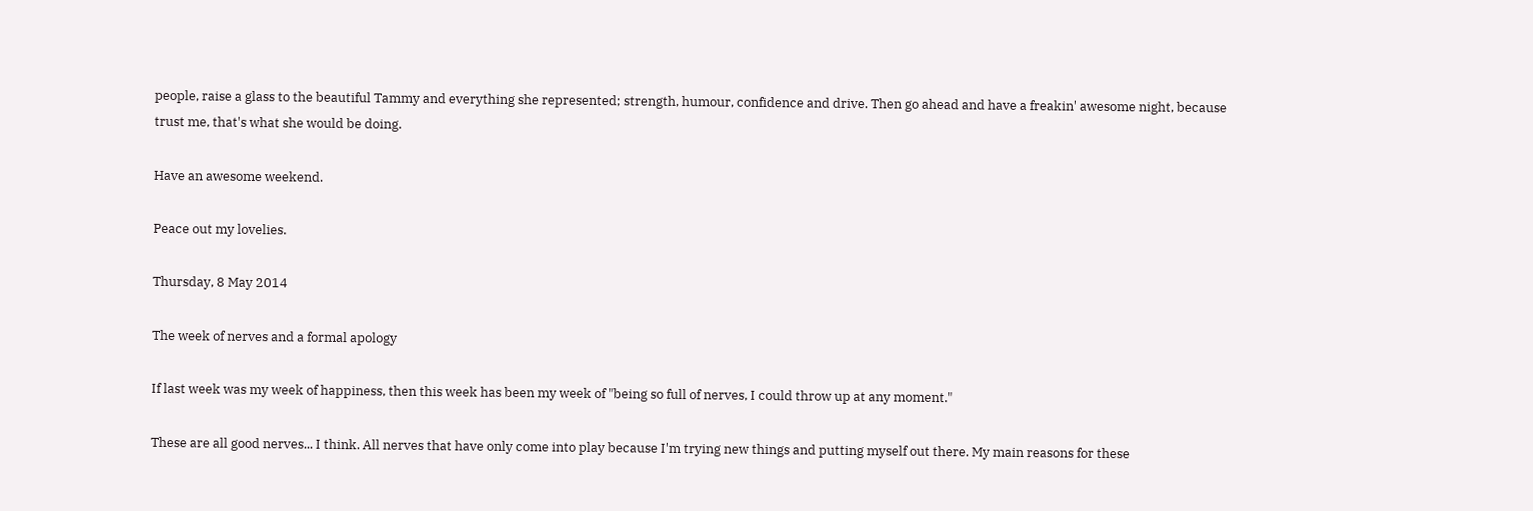people, raise a glass to the beautiful Tammy and everything she represented; strength, humour, confidence and drive. Then go ahead and have a freakin' awesome night, because trust me, that's what she would be doing.

Have an awesome weekend.

Peace out my lovelies.

Thursday, 8 May 2014

The week of nerves and a formal apology

If last week was my week of happiness, then this week has been my week of "being so full of nerves, I could throw up at any moment."

These are all good nerves... I think. All nerves that have only come into play because I'm trying new things and putting myself out there. My main reasons for these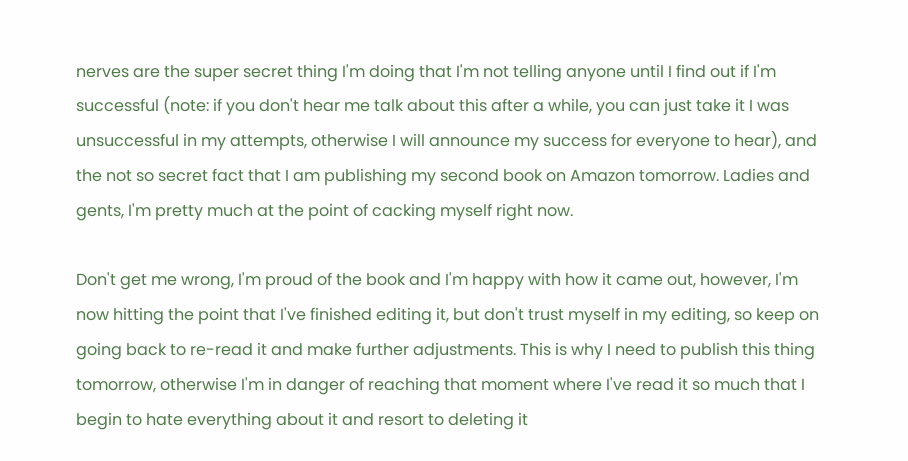nerves are the super secret thing I'm doing that I'm not telling anyone until I find out if I'm successful (note: if you don't hear me talk about this after a while, you can just take it I was unsuccessful in my attempts, otherwise I will announce my success for everyone to hear), and the not so secret fact that I am publishing my second book on Amazon tomorrow. Ladies and gents, I'm pretty much at the point of cacking myself right now.

Don't get me wrong, I'm proud of the book and I'm happy with how it came out, however, I'm now hitting the point that I've finished editing it, but don't trust myself in my editing, so keep on going back to re-read it and make further adjustments. This is why I need to publish this thing tomorrow, otherwise I'm in danger of reaching that moment where I've read it so much that I begin to hate everything about it and resort to deleting it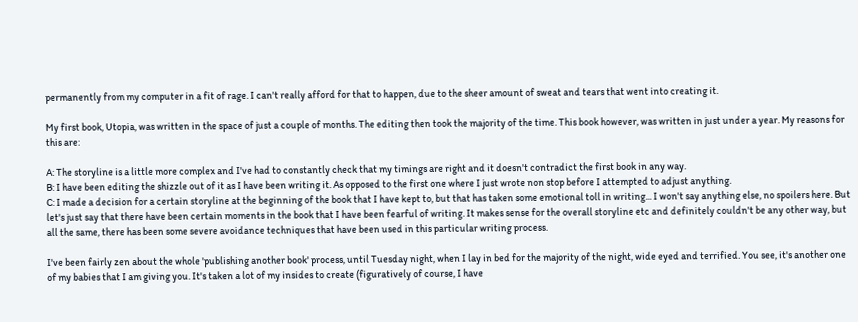permanently from my computer in a fit of rage. I can't really afford for that to happen, due to the sheer amount of sweat and tears that went into creating it.

My first book, Utopia, was written in the space of just a couple of months. The editing then took the majority of the time. This book however, was written in just under a year. My reasons for this are:

A: The storyline is a little more complex and I've had to constantly check that my timings are right and it doesn't contradict the first book in any way.
B: I have been editing the shizzle out of it as I have been writing it. As opposed to the first one where I just wrote non stop before I attempted to adjust anything.
C: I made a decision for a certain storyline at the beginning of the book that I have kept to, but that has taken some emotional toll in writing... I won't say anything else, no spoilers here. But let's just say that there have been certain moments in the book that I have been fearful of writing. It makes sense for the overall storyline etc and definitely couldn't be any other way, but all the same, there has been some severe avoidance techniques that have been used in this particular writing process.

I've been fairly zen about the whole 'publishing another book' process, until Tuesday night, when I lay in bed for the majority of the night, wide eyed and terrified. You see, it's another one of my babies that I am giving you. It's taken a lot of my insides to create (figuratively of course, I have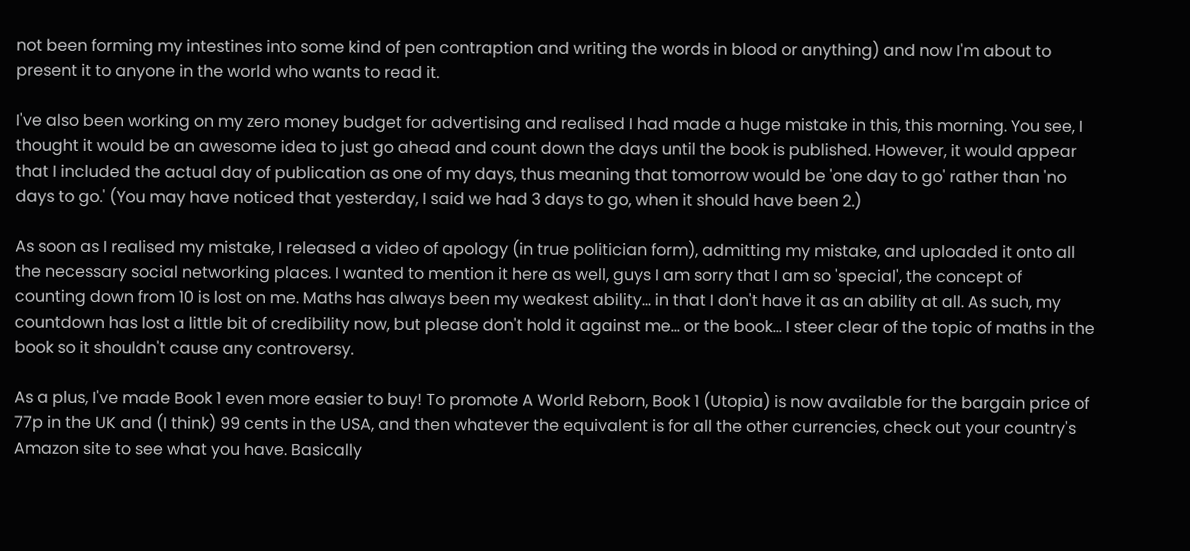not been forming my intestines into some kind of pen contraption and writing the words in blood or anything) and now I'm about to present it to anyone in the world who wants to read it.

I've also been working on my zero money budget for advertising and realised I had made a huge mistake in this, this morning. You see, I thought it would be an awesome idea to just go ahead and count down the days until the book is published. However, it would appear that I included the actual day of publication as one of my days, thus meaning that tomorrow would be 'one day to go' rather than 'no days to go.' (You may have noticed that yesterday, I said we had 3 days to go, when it should have been 2.)

As soon as I realised my mistake, I released a video of apology (in true politician form), admitting my mistake, and uploaded it onto all the necessary social networking places. I wanted to mention it here as well, guys I am sorry that I am so 'special', the concept of counting down from 10 is lost on me. Maths has always been my weakest ability... in that I don't have it as an ability at all. As such, my countdown has lost a little bit of credibility now, but please don't hold it against me... or the book... I steer clear of the topic of maths in the book so it shouldn't cause any controversy.

As a plus, I've made Book 1 even more easier to buy! To promote A World Reborn, Book 1 (Utopia) is now available for the bargain price of 77p in the UK and (I think) 99 cents in the USA, and then whatever the equivalent is for all the other currencies, check out your country's Amazon site to see what you have. Basically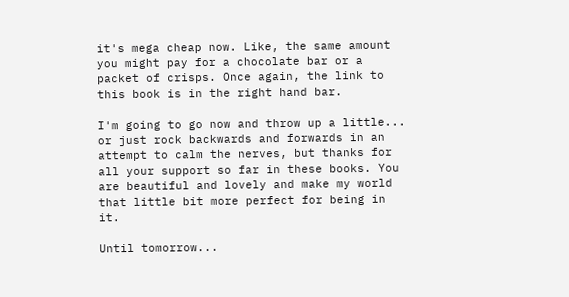it's mega cheap now. Like, the same amount you might pay for a chocolate bar or a packet of crisps. Once again, the link to this book is in the right hand bar.

I'm going to go now and throw up a little... or just rock backwards and forwards in an attempt to calm the nerves, but thanks for all your support so far in these books. You are beautiful and lovely and make my world that little bit more perfect for being in it.

Until tomorrow...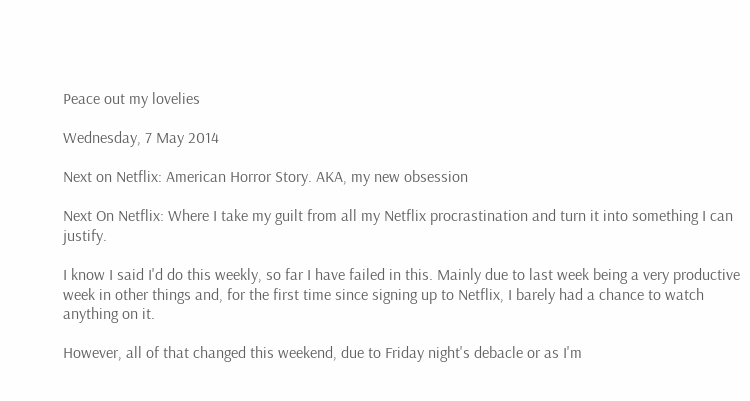Peace out my lovelies

Wednesday, 7 May 2014

Next on Netflix: American Horror Story. AKA, my new obsession

Next On Netflix: Where I take my guilt from all my Netflix procrastination and turn it into something I can justify.

I know I said I'd do this weekly, so far I have failed in this. Mainly due to last week being a very productive week in other things and, for the first time since signing up to Netflix, I barely had a chance to watch anything on it.

However, all of that changed this weekend, due to Friday night's debacle or as I'm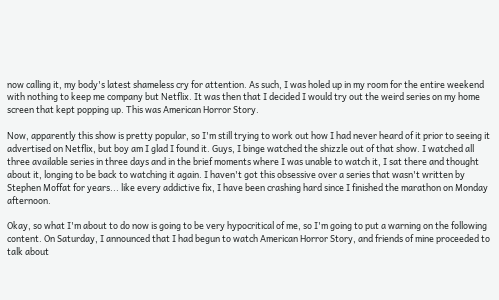now calling it, my body's latest shameless cry for attention. As such, I was holed up in my room for the entire weekend with nothing to keep me company but Netflix. It was then that I decided I would try out the weird series on my home screen that kept popping up. This was American Horror Story.

Now, apparently this show is pretty popular, so I'm still trying to work out how I had never heard of it prior to seeing it advertised on Netflix, but boy am I glad I found it. Guys, I binge watched the shizzle out of that show. I watched all three available series in three days and in the brief moments where I was unable to watch it, I sat there and thought about it, longing to be back to watching it again. I haven't got this obsessive over a series that wasn't written by Stephen Moffat for years... like every addictive fix, I have been crashing hard since I finished the marathon on Monday afternoon.

Okay, so what I'm about to do now is going to be very hypocritical of me, so I'm going to put a warning on the following content. On Saturday, I announced that I had begun to watch American Horror Story, and friends of mine proceeded to talk about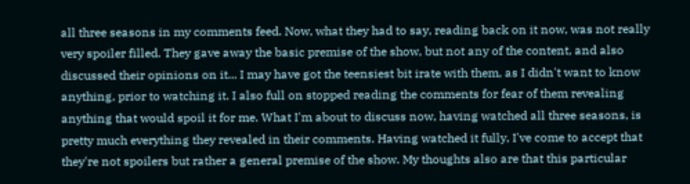all three seasons in my comments feed. Now, what they had to say, reading back on it now, was not really very spoiler filled. They gave away the basic premise of the show, but not any of the content, and also discussed their opinions on it... I may have got the teensiest bit irate with them, as I didn't want to know anything, prior to watching it. I also full on stopped reading the comments for fear of them revealing anything that would spoil it for me. What I'm about to discuss now, having watched all three seasons, is pretty much everything they revealed in their comments. Having watched it fully, I've come to accept that they're not spoilers but rather a general premise of the show. My thoughts also are that this particular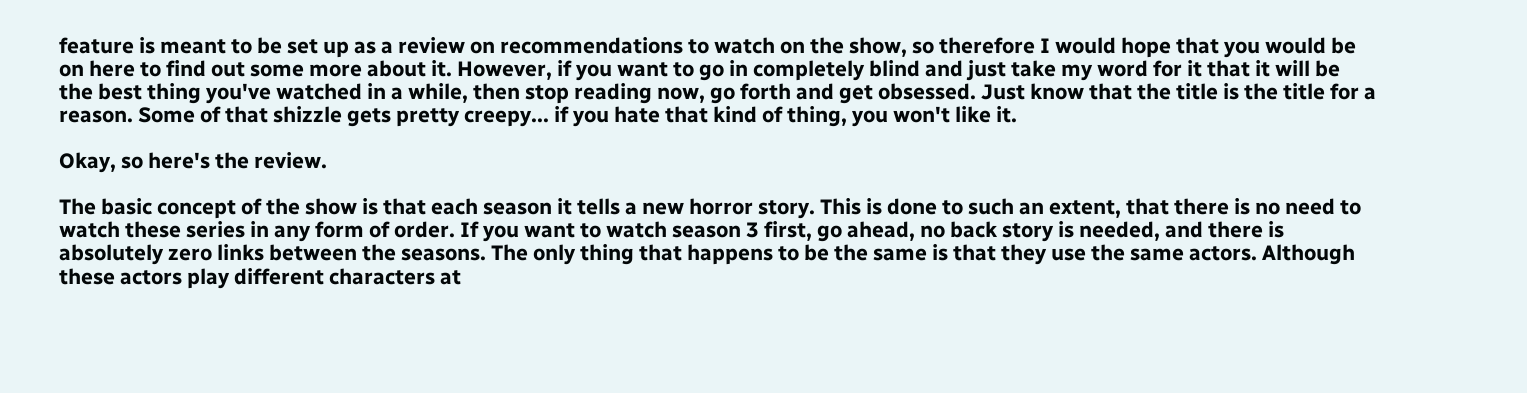feature is meant to be set up as a review on recommendations to watch on the show, so therefore I would hope that you would be on here to find out some more about it. However, if you want to go in completely blind and just take my word for it that it will be the best thing you've watched in a while, then stop reading now, go forth and get obsessed. Just know that the title is the title for a reason. Some of that shizzle gets pretty creepy... if you hate that kind of thing, you won't like it.

Okay, so here's the review.

The basic concept of the show is that each season it tells a new horror story. This is done to such an extent, that there is no need to watch these series in any form of order. If you want to watch season 3 first, go ahead, no back story is needed, and there is absolutely zero links between the seasons. The only thing that happens to be the same is that they use the same actors. Although these actors play different characters at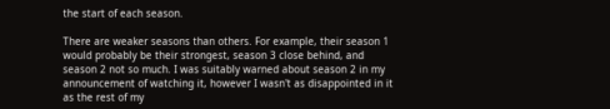the start of each season.

There are weaker seasons than others. For example, their season 1 would probably be their strongest, season 3 close behind, and season 2 not so much. I was suitably warned about season 2 in my announcement of watching it, however I wasn't as disappointed in it as the rest of my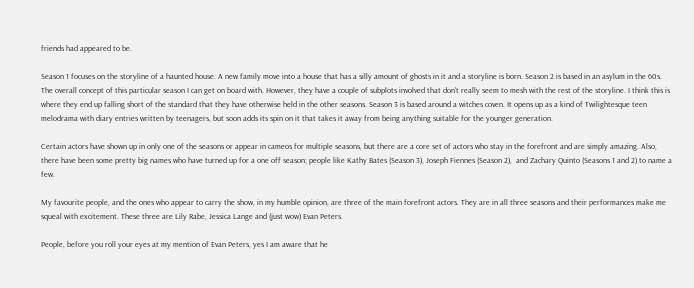friends had appeared to be.

Season 1 focuses on the storyline of a haunted house. A new family move into a house that has a silly amount of ghosts in it and a storyline is born. Season 2 is based in an asylum in the 60s. The overall concept of this particular season I can get on board with. However, they have a couple of subplots involved that don't really seem to mesh with the rest of the storyline. I think this is where they end up falling short of the standard that they have otherwise held in the other seasons. Season 3 is based around a witches coven. It opens up as a kind of Twilightesque teen melodrama with diary entries written by teenagers, but soon adds its spin on it that takes it away from being anything suitable for the younger generation.

Certain actors have shown up in only one of the seasons or appear in cameos for multiple seasons, but there are a core set of actors who stay in the forefront and are simply amazing. Also, there have been some pretty big names who have turned up for a one off season; people like Kathy Bates (Season 3), Joseph Fiennes (Season 2),  and Zachary Quinto (Seasons 1 and 2) to name a few.

My favourite people, and the ones who appear to carry the show, in my humble opinion, are three of the main forefront actors. They are in all three seasons and their performances make me squeal with excitement. These three are Lily Rabe, Jessica Lange and (just wow) Evan Peters.

People, before you roll your eyes at my mention of Evan Peters, yes I am aware that he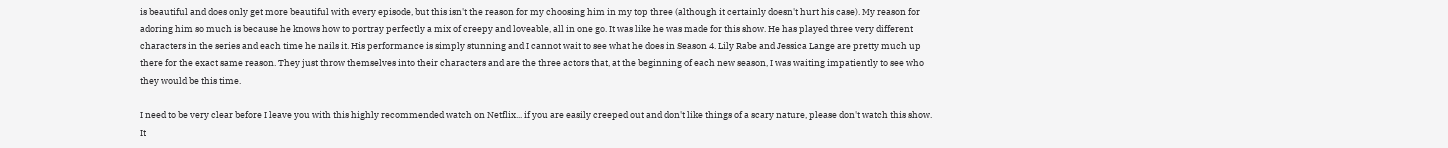is beautiful and does only get more beautiful with every episode, but this isn't the reason for my choosing him in my top three (although it certainly doesn't hurt his case). My reason for adoring him so much is because he knows how to portray perfectly a mix of creepy and loveable, all in one go. It was like he was made for this show. He has played three very different characters in the series and each time he nails it. His performance is simply stunning and I cannot wait to see what he does in Season 4. Lily Rabe and Jessica Lange are pretty much up there for the exact same reason. They just throw themselves into their characters and are the three actors that, at the beginning of each new season, I was waiting impatiently to see who they would be this time.

I need to be very clear before I leave you with this highly recommended watch on Netflix... if you are easily creeped out and don't like things of a scary nature, please don't watch this show. It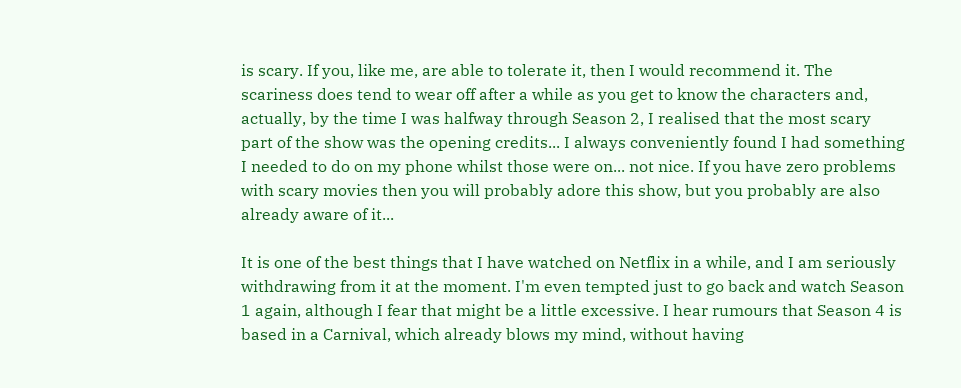is scary. If you, like me, are able to tolerate it, then I would recommend it. The scariness does tend to wear off after a while as you get to know the characters and, actually, by the time I was halfway through Season 2, I realised that the most scary part of the show was the opening credits... I always conveniently found I had something I needed to do on my phone whilst those were on... not nice. If you have zero problems with scary movies then you will probably adore this show, but you probably are also already aware of it...

It is one of the best things that I have watched on Netflix in a while, and I am seriously withdrawing from it at the moment. I'm even tempted just to go back and watch Season 1 again, although I fear that might be a little excessive. I hear rumours that Season 4 is based in a Carnival, which already blows my mind, without having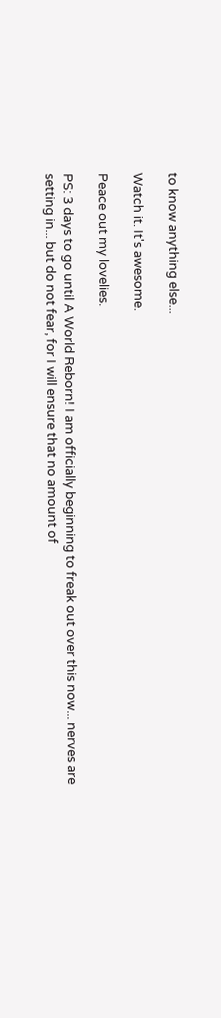to know anything else...

Watch it. It's awesome.

Peace out my lovelies.

PS: 3 days to go until A World Reborn! I am officially beginning to freak out over this now... nerves are setting in... but do not fear, for I will ensure that no amount of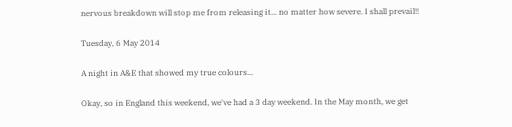nervous breakdown will stop me from releasing it... no matter how severe. I shall prevail!!

Tuesday, 6 May 2014

A night in A&E that showed my true colours...

Okay, so in England this weekend, we've had a 3 day weekend. In the May month, we get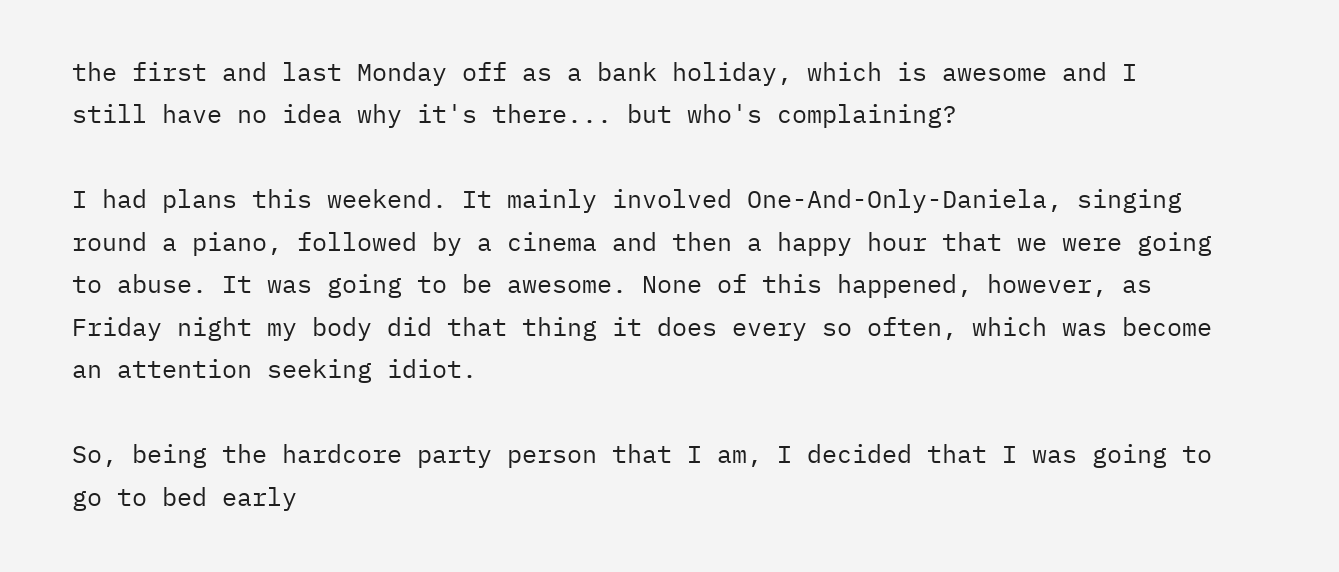the first and last Monday off as a bank holiday, which is awesome and I still have no idea why it's there... but who's complaining?

I had plans this weekend. It mainly involved One-And-Only-Daniela, singing round a piano, followed by a cinema and then a happy hour that we were going to abuse. It was going to be awesome. None of this happened, however, as Friday night my body did that thing it does every so often, which was become an attention seeking idiot.

So, being the hardcore party person that I am, I decided that I was going to go to bed early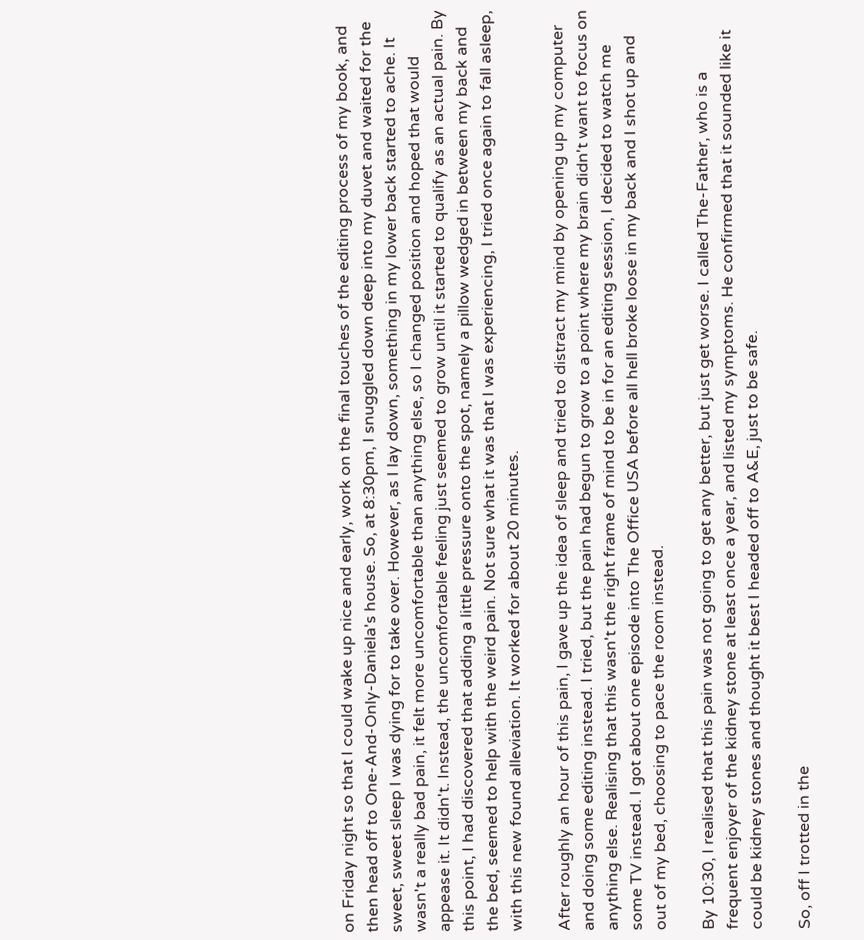on Friday night so that I could wake up nice and early, work on the final touches of the editing process of my book, and then head off to One-And-Only-Daniela's house. So, at 8:30pm, I snuggled down deep into my duvet and waited for the sweet, sweet sleep I was dying for to take over. However, as I lay down, something in my lower back started to ache. It wasn't a really bad pain, it felt more uncomfortable than anything else, so I changed position and hoped that would appease it. It didn't. Instead, the uncomfortable feeling just seemed to grow until it started to qualify as an actual pain. By this point, I had discovered that adding a little pressure onto the spot, namely a pillow wedged in between my back and the bed, seemed to help with the weird pain. Not sure what it was that I was experiencing, I tried once again to fall asleep, with this new found alleviation. It worked for about 20 minutes.

After roughly an hour of this pain, I gave up the idea of sleep and tried to distract my mind by opening up my computer and doing some editing instead. I tried, but the pain had begun to grow to a point where my brain didn't want to focus on anything else. Realising that this wasn't the right frame of mind to be in for an editing session, I decided to watch me some TV instead. I got about one episode into The Office USA before all hell broke loose in my back and I shot up and out of my bed, choosing to pace the room instead.

By 10:30, I realised that this pain was not going to get any better, but just get worse. I called The-Father, who is a frequent enjoyer of the kidney stone at least once a year, and listed my symptoms. He confirmed that it sounded like it could be kidney stones and thought it best I headed off to A&E, just to be safe.

So, off I trotted in the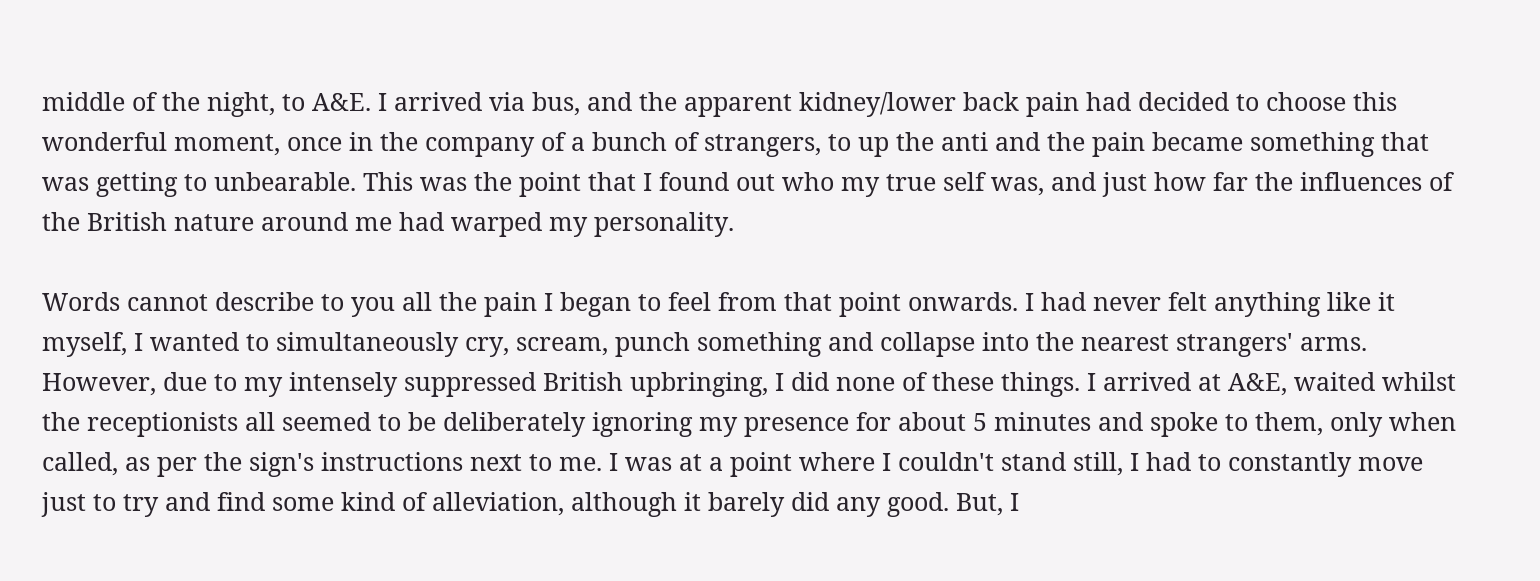middle of the night, to A&E. I arrived via bus, and the apparent kidney/lower back pain had decided to choose this wonderful moment, once in the company of a bunch of strangers, to up the anti and the pain became something that was getting to unbearable. This was the point that I found out who my true self was, and just how far the influences of the British nature around me had warped my personality.

Words cannot describe to you all the pain I began to feel from that point onwards. I had never felt anything like it myself, I wanted to simultaneously cry, scream, punch something and collapse into the nearest strangers' arms. However, due to my intensely suppressed British upbringing, I did none of these things. I arrived at A&E, waited whilst the receptionists all seemed to be deliberately ignoring my presence for about 5 minutes and spoke to them, only when called, as per the sign's instructions next to me. I was at a point where I couldn't stand still, I had to constantly move just to try and find some kind of alleviation, although it barely did any good. But, I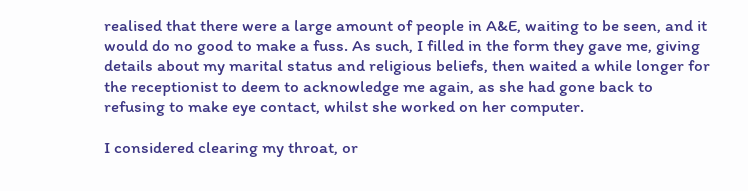realised that there were a large amount of people in A&E, waiting to be seen, and it would do no good to make a fuss. As such, I filled in the form they gave me, giving details about my marital status and religious beliefs, then waited a while longer for the receptionist to deem to acknowledge me again, as she had gone back to refusing to make eye contact, whilst she worked on her computer.

I considered clearing my throat, or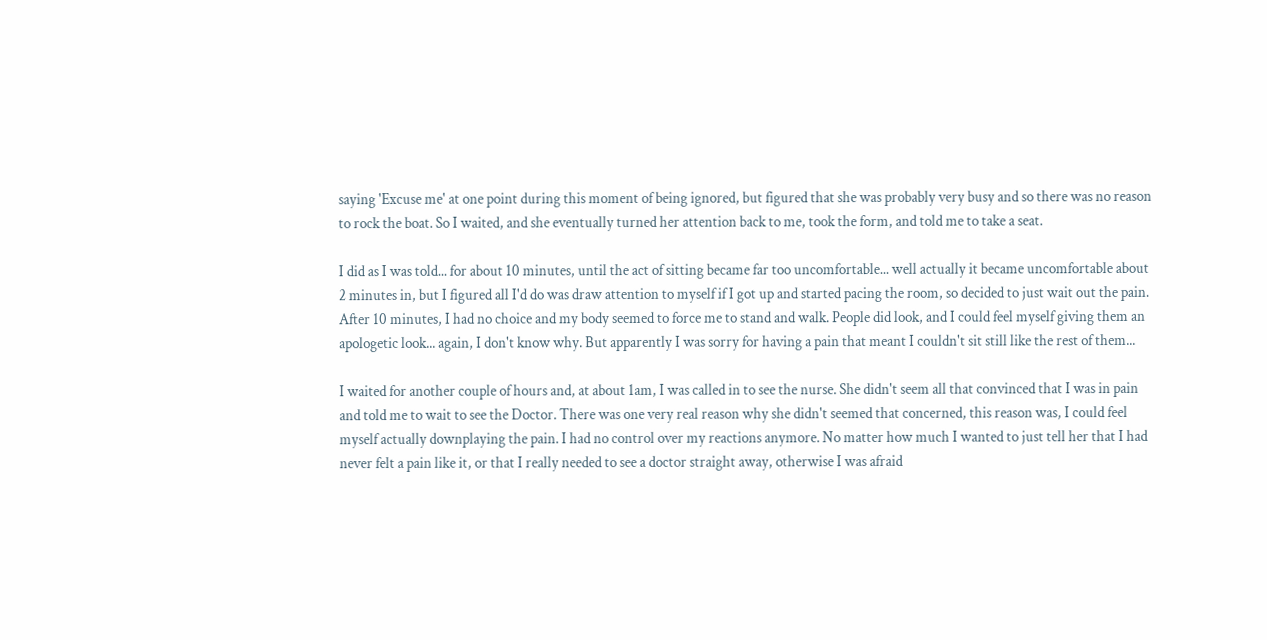saying 'Excuse me' at one point during this moment of being ignored, but figured that she was probably very busy and so there was no reason to rock the boat. So I waited, and she eventually turned her attention back to me, took the form, and told me to take a seat.

I did as I was told... for about 10 minutes, until the act of sitting became far too uncomfortable... well actually it became uncomfortable about 2 minutes in, but I figured all I'd do was draw attention to myself if I got up and started pacing the room, so decided to just wait out the pain. After 10 minutes, I had no choice and my body seemed to force me to stand and walk. People did look, and I could feel myself giving them an apologetic look... again, I don't know why. But apparently I was sorry for having a pain that meant I couldn't sit still like the rest of them...

I waited for another couple of hours and, at about 1am, I was called in to see the nurse. She didn't seem all that convinced that I was in pain and told me to wait to see the Doctor. There was one very real reason why she didn't seemed that concerned, this reason was, I could feel myself actually downplaying the pain. I had no control over my reactions anymore. No matter how much I wanted to just tell her that I had never felt a pain like it, or that I really needed to see a doctor straight away, otherwise I was afraid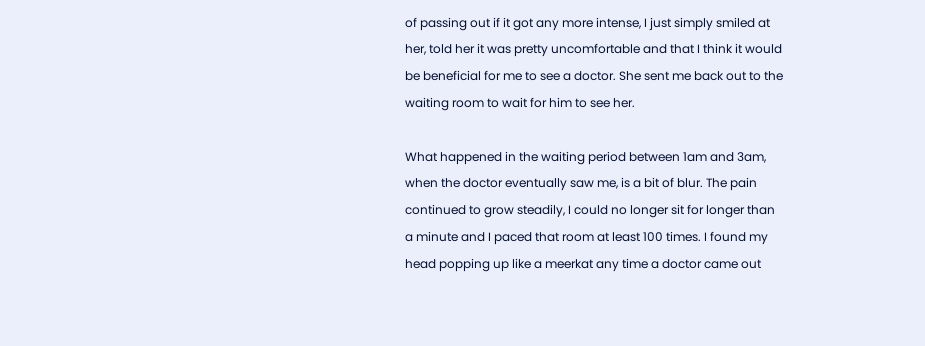of passing out if it got any more intense, I just simply smiled at her, told her it was pretty uncomfortable and that I think it would be beneficial for me to see a doctor. She sent me back out to the waiting room to wait for him to see her.

What happened in the waiting period between 1am and 3am, when the doctor eventually saw me, is a bit of blur. The pain continued to grow steadily, I could no longer sit for longer than a minute and I paced that room at least 100 times. I found my head popping up like a meerkat any time a doctor came out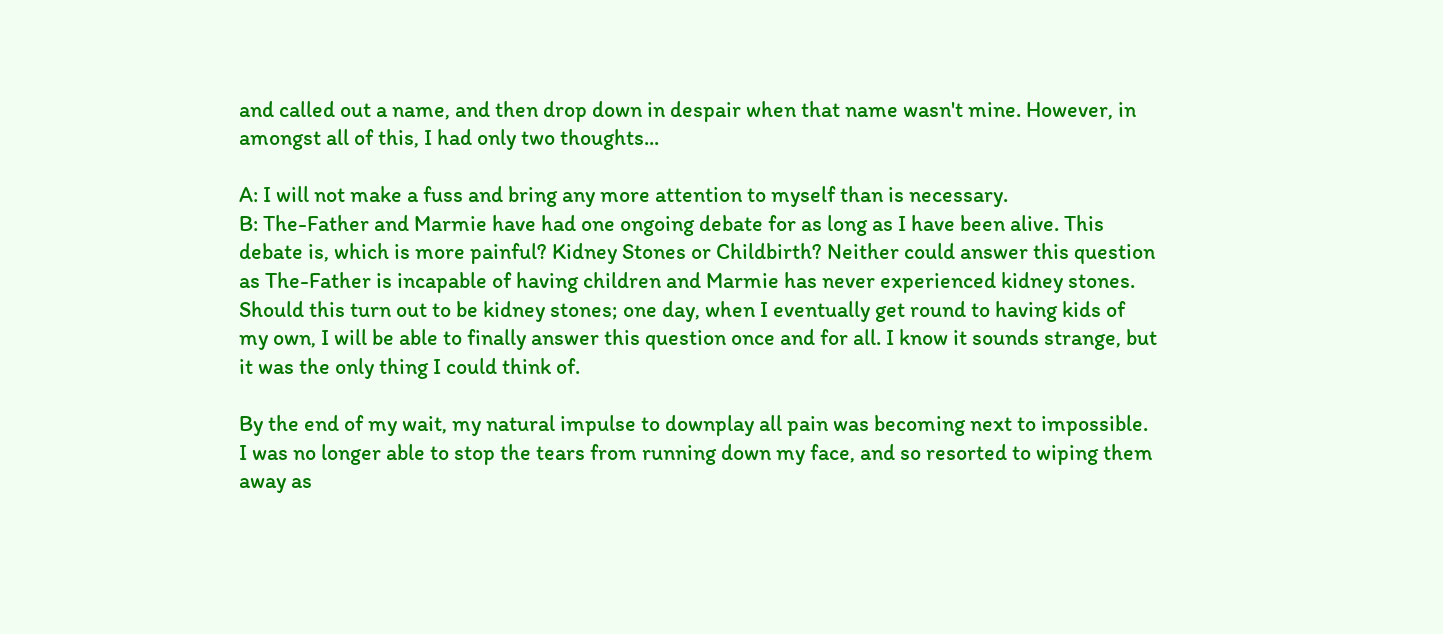and called out a name, and then drop down in despair when that name wasn't mine. However, in amongst all of this, I had only two thoughts...

A: I will not make a fuss and bring any more attention to myself than is necessary.
B: The-Father and Marmie have had one ongoing debate for as long as I have been alive. This debate is, which is more painful? Kidney Stones or Childbirth? Neither could answer this question as The-Father is incapable of having children and Marmie has never experienced kidney stones. Should this turn out to be kidney stones; one day, when I eventually get round to having kids of my own, I will be able to finally answer this question once and for all. I know it sounds strange, but it was the only thing I could think of.

By the end of my wait, my natural impulse to downplay all pain was becoming next to impossible. I was no longer able to stop the tears from running down my face, and so resorted to wiping them away as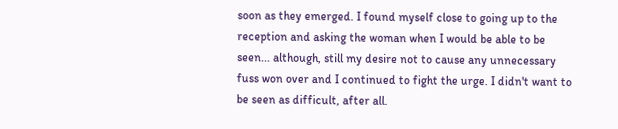soon as they emerged. I found myself close to going up to the reception and asking the woman when I would be able to be seen... although, still my desire not to cause any unnecessary fuss won over and I continued to fight the urge. I didn't want to be seen as difficult, after all.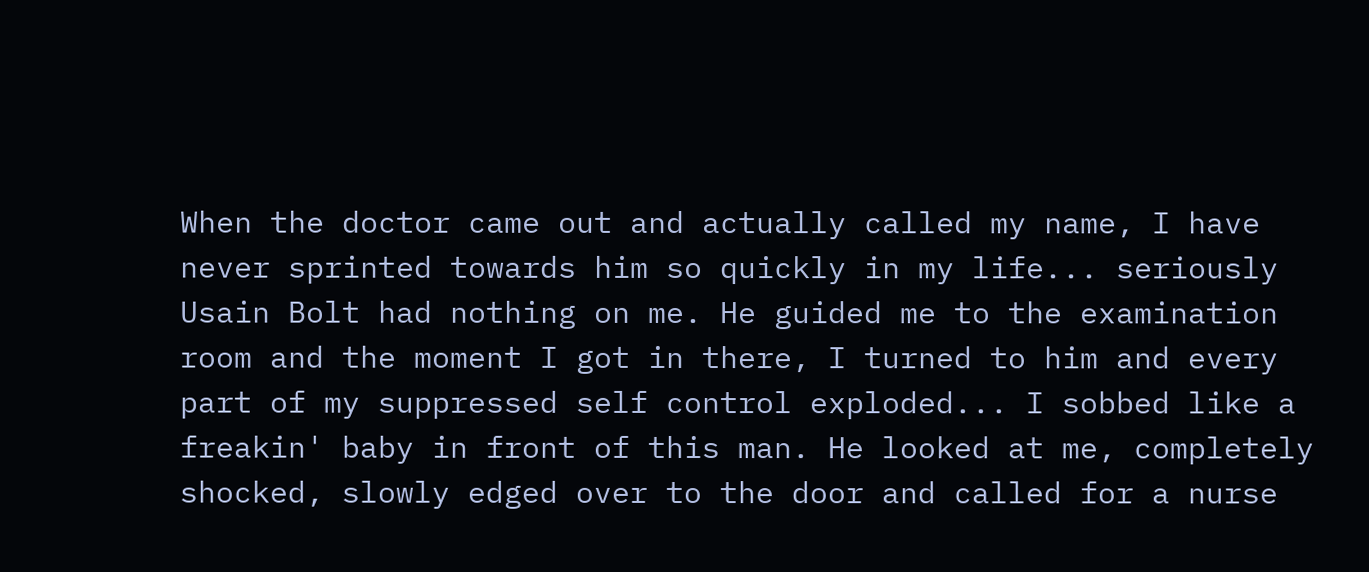When the doctor came out and actually called my name, I have never sprinted towards him so quickly in my life... seriously Usain Bolt had nothing on me. He guided me to the examination room and the moment I got in there, I turned to him and every part of my suppressed self control exploded... I sobbed like a freakin' baby in front of this man. He looked at me, completely shocked, slowly edged over to the door and called for a nurse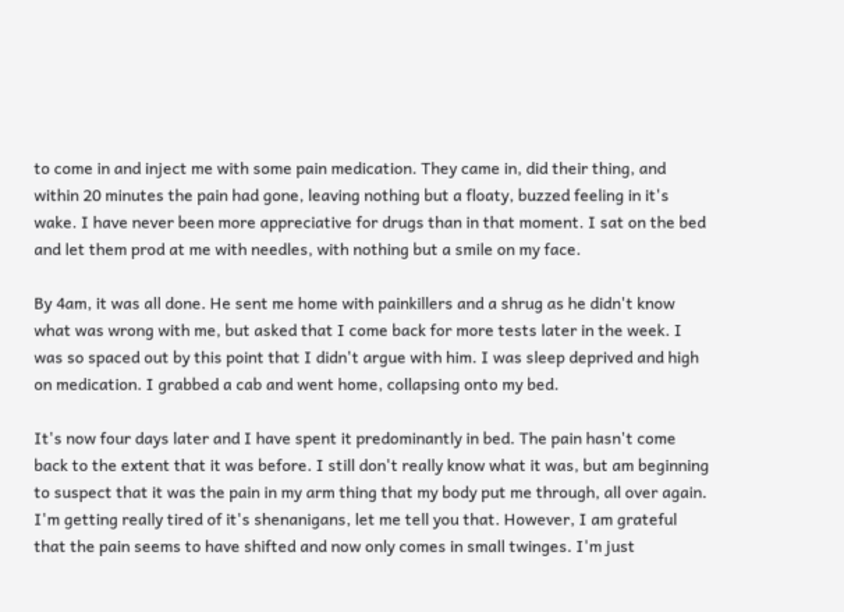to come in and inject me with some pain medication. They came in, did their thing, and within 20 minutes the pain had gone, leaving nothing but a floaty, buzzed feeling in it's wake. I have never been more appreciative for drugs than in that moment. I sat on the bed and let them prod at me with needles, with nothing but a smile on my face.

By 4am, it was all done. He sent me home with painkillers and a shrug as he didn't know what was wrong with me, but asked that I come back for more tests later in the week. I was so spaced out by this point that I didn't argue with him. I was sleep deprived and high on medication. I grabbed a cab and went home, collapsing onto my bed.

It's now four days later and I have spent it predominantly in bed. The pain hasn't come back to the extent that it was before. I still don't really know what it was, but am beginning to suspect that it was the pain in my arm thing that my body put me through, all over again. I'm getting really tired of it's shenanigans, let me tell you that. However, I am grateful that the pain seems to have shifted and now only comes in small twinges. I'm just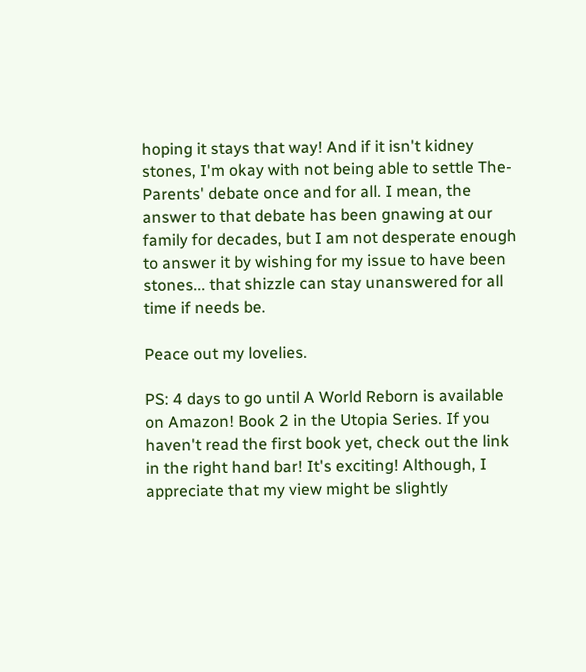hoping it stays that way! And if it isn't kidney stones, I'm okay with not being able to settle The-Parents' debate once and for all. I mean, the answer to that debate has been gnawing at our family for decades, but I am not desperate enough to answer it by wishing for my issue to have been stones... that shizzle can stay unanswered for all time if needs be.

Peace out my lovelies.

PS: 4 days to go until A World Reborn is available on Amazon! Book 2 in the Utopia Series. If you haven't read the first book yet, check out the link in the right hand bar! It's exciting! Although, I appreciate that my view might be slightly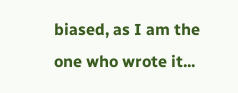biased, as I am the one who wrote it...